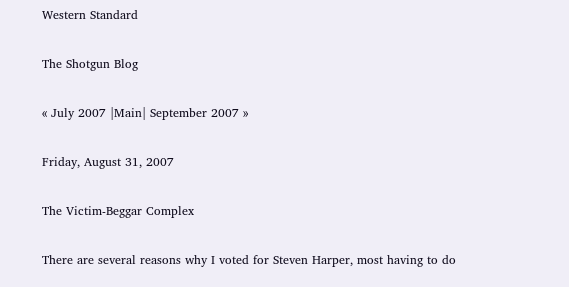Western Standard

The Shotgun Blog

« July 2007 |Main| September 2007 »

Friday, August 31, 2007

The Victim-Beggar Complex

There are several reasons why I voted for Steven Harper, most having to do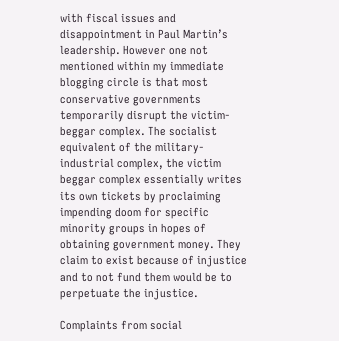with fiscal issues and disappointment in Paul Martin’s leadership. However one not mentioned within my immediate blogging circle is that most conservative governments temporarily disrupt the victim-beggar complex. The socialist equivalent of the military-industrial complex, the victim beggar complex essentially writes its own tickets by proclaiming impending doom for specific minority groups in hopes of obtaining government money. They claim to exist because of injustice and to not fund them would be to perpetuate the injustice.

Complaints from social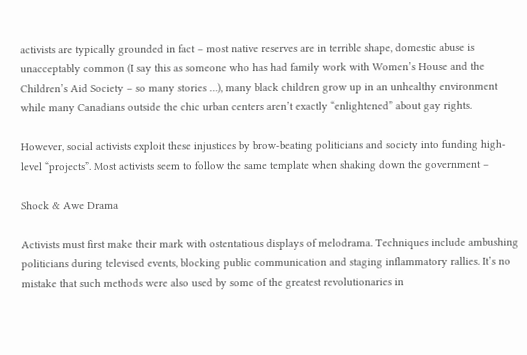activists are typically grounded in fact – most native reserves are in terrible shape, domestic abuse is unacceptably common (I say this as someone who has had family work with Women’s House and the Children’s Aid Society – so many stories …), many black children grow up in an unhealthy environment while many Canadians outside the chic urban centers aren’t exactly “enlightened” about gay rights.

However, social activists exploit these injustices by brow-beating politicians and society into funding high-level “projects”. Most activists seem to follow the same template when shaking down the government –

Shock & Awe Drama

Activists must first make their mark with ostentatious displays of melodrama. Techniques include ambushing politicians during televised events, blocking public communication and staging inflammatory rallies. It’s no mistake that such methods were also used by some of the greatest revolutionaries in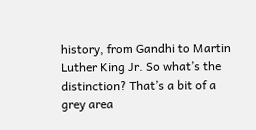history, from Gandhi to Martin Luther King Jr. So what’s the distinction? That’s a bit of a grey area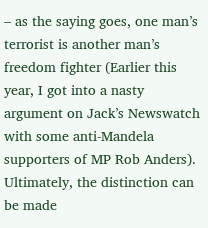– as the saying goes, one man’s terrorist is another man’s freedom fighter (Earlier this year, I got into a nasty argument on Jack’s Newswatch with some anti-Mandela supporters of MP Rob Anders). Ultimately, the distinction can be made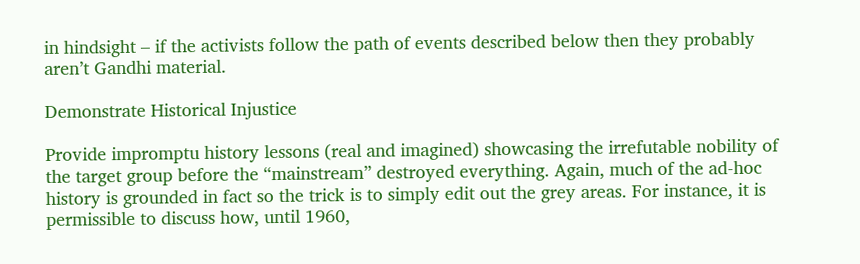in hindsight – if the activists follow the path of events described below then they probably aren’t Gandhi material.

Demonstrate Historical Injustice

Provide impromptu history lessons (real and imagined) showcasing the irrefutable nobility of the target group before the “mainstream” destroyed everything. Again, much of the ad-hoc history is grounded in fact so the trick is to simply edit out the grey areas. For instance, it is permissible to discuss how, until 1960,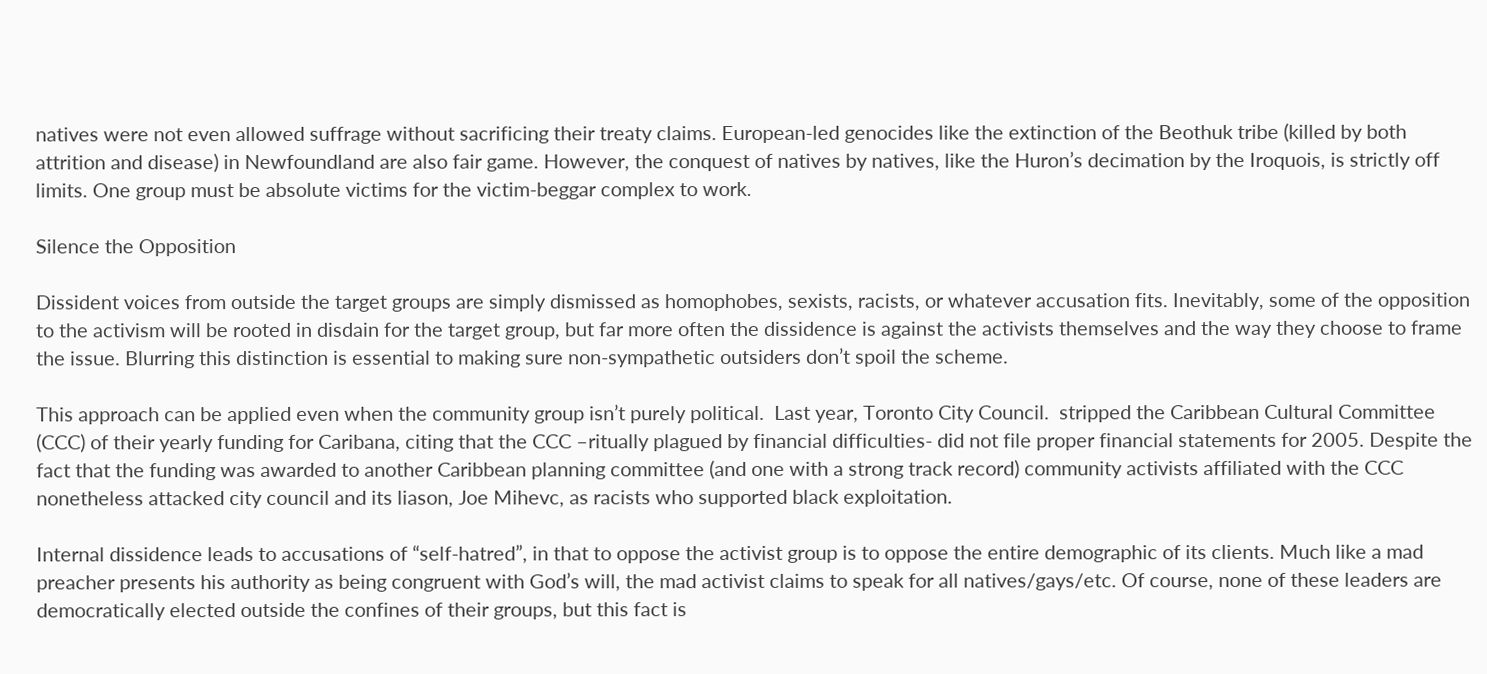natives were not even allowed suffrage without sacrificing their treaty claims. European-led genocides like the extinction of the Beothuk tribe (killed by both attrition and disease) in Newfoundland are also fair game. However, the conquest of natives by natives, like the Huron’s decimation by the Iroquois, is strictly off limits. One group must be absolute victims for the victim-beggar complex to work.

Silence the Opposition

Dissident voices from outside the target groups are simply dismissed as homophobes, sexists, racists, or whatever accusation fits. Inevitably, some of the opposition to the activism will be rooted in disdain for the target group, but far more often the dissidence is against the activists themselves and the way they choose to frame the issue. Blurring this distinction is essential to making sure non-sympathetic outsiders don’t spoil the scheme.

This approach can be applied even when the community group isn’t purely political.  Last year, Toronto City Council.  stripped the Caribbean Cultural Committee (CCC) of their yearly funding for Caribana, citing that the CCC –ritually plagued by financial difficulties- did not file proper financial statements for 2005. Despite the fact that the funding was awarded to another Caribbean planning committee (and one with a strong track record) community activists affiliated with the CCC nonetheless attacked city council and its liason, Joe Mihevc, as racists who supported black exploitation.

Internal dissidence leads to accusations of “self-hatred”, in that to oppose the activist group is to oppose the entire demographic of its clients. Much like a mad preacher presents his authority as being congruent with God’s will, the mad activist claims to speak for all natives/gays/etc. Of course, none of these leaders are democratically elected outside the confines of their groups, but this fact is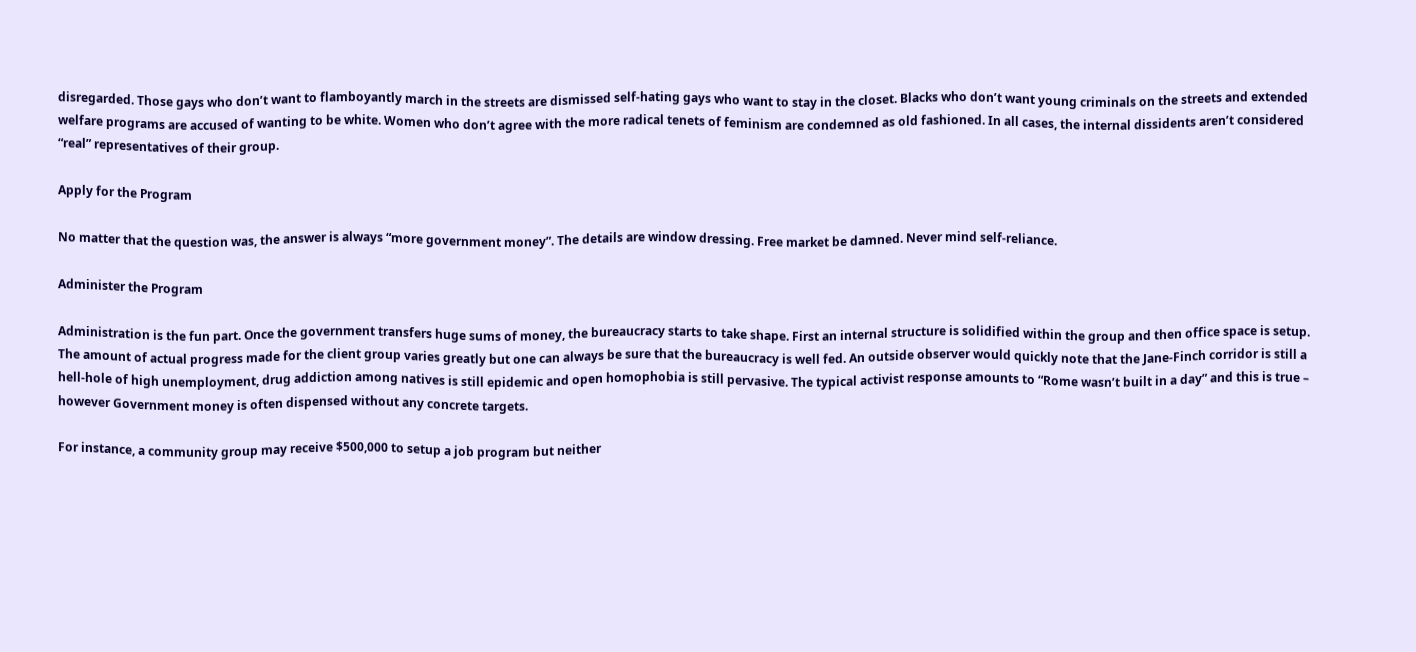disregarded. Those gays who don’t want to flamboyantly march in the streets are dismissed self-hating gays who want to stay in the closet. Blacks who don’t want young criminals on the streets and extended welfare programs are accused of wanting to be white. Women who don’t agree with the more radical tenets of feminism are condemned as old fashioned. In all cases, the internal dissidents aren’t considered “real” representatives of their group.

Apply for the Program

No matter that the question was, the answer is always “more government money”. The details are window dressing. Free market be damned. Never mind self-reliance.

Administer the Program

Administration is the fun part. Once the government transfers huge sums of money, the bureaucracy starts to take shape. First an internal structure is solidified within the group and then office space is setup. The amount of actual progress made for the client group varies greatly but one can always be sure that the bureaucracy is well fed. An outside observer would quickly note that the Jane-Finch corridor is still a hell-hole of high unemployment, drug addiction among natives is still epidemic and open homophobia is still pervasive. The typical activist response amounts to “Rome wasn’t built in a day” and this is true – however Government money is often dispensed without any concrete targets.

For instance, a community group may receive $500,000 to setup a job program but neither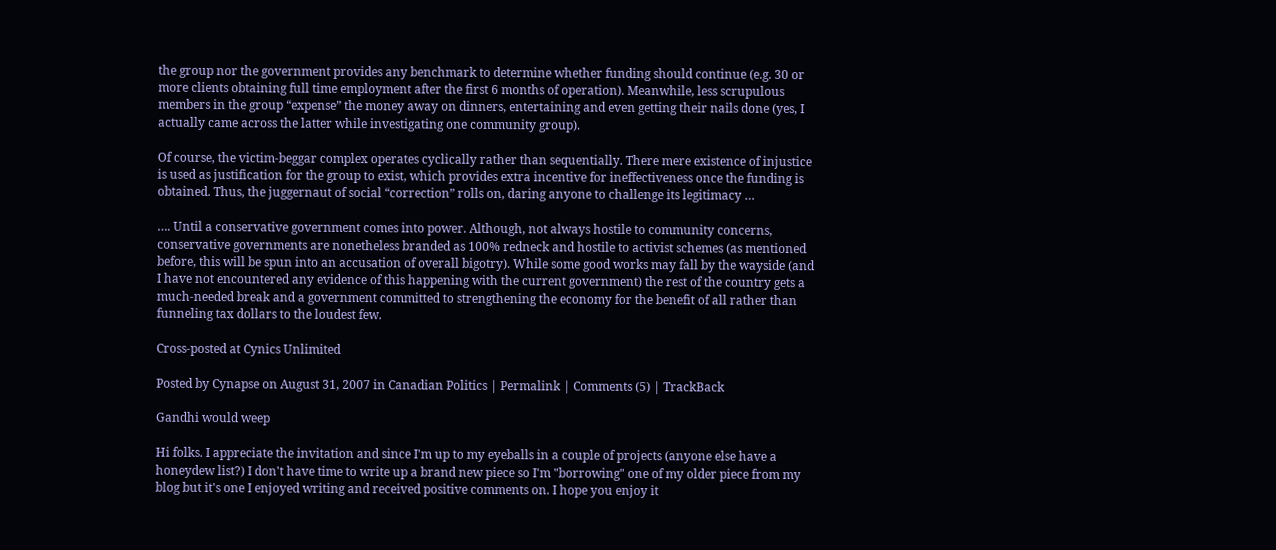the group nor the government provides any benchmark to determine whether funding should continue (e.g. 30 or more clients obtaining full time employment after the first 6 months of operation). Meanwhile, less scrupulous members in the group “expense” the money away on dinners, entertaining and even getting their nails done (yes, I actually came across the latter while investigating one community group).

Of course, the victim-beggar complex operates cyclically rather than sequentially. There mere existence of injustice is used as justification for the group to exist, which provides extra incentive for ineffectiveness once the funding is obtained. Thus, the juggernaut of social “correction” rolls on, daring anyone to challenge its legitimacy …

…. Until a conservative government comes into power. Although, not always hostile to community concerns, conservative governments are nonetheless branded as 100% redneck and hostile to activist schemes (as mentioned before, this will be spun into an accusation of overall bigotry). While some good works may fall by the wayside (and I have not encountered any evidence of this happening with the current government) the rest of the country gets a much-needed break and a government committed to strengthening the economy for the benefit of all rather than funneling tax dollars to the loudest few.

Cross-posted at Cynics Unlimited

Posted by Cynapse on August 31, 2007 in Canadian Politics | Permalink | Comments (5) | TrackBack

Gandhi would weep

Hi folks. I appreciate the invitation and since I'm up to my eyeballs in a couple of projects (anyone else have a honeydew list?) I don't have time to write up a brand new piece so I'm "borrowing" one of my older piece from my blog but it's one I enjoyed writing and received positive comments on. I hope you enjoy it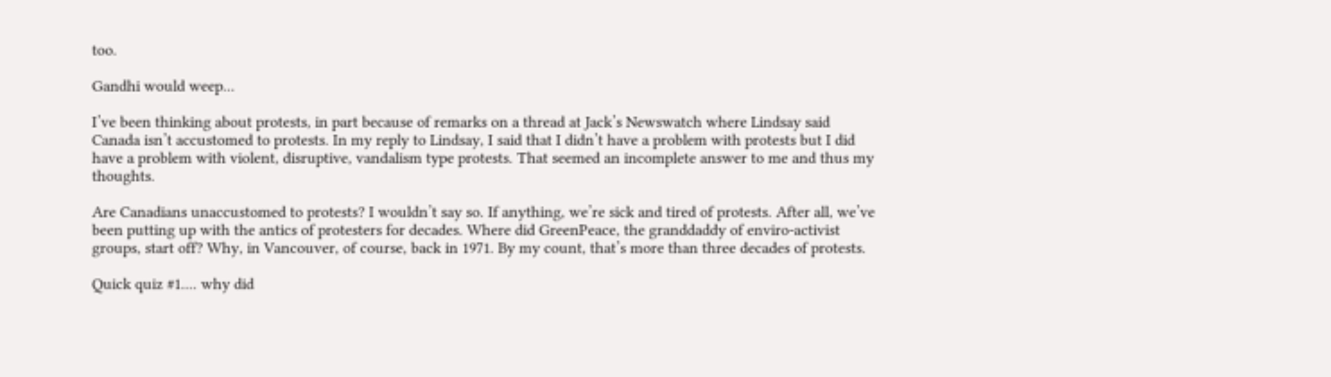too.

Gandhi would weep...

I’ve been thinking about protests, in part because of remarks on a thread at Jack’s Newswatch where Lindsay said Canada isn’t accustomed to protests. In my reply to Lindsay, I said that I didn’t have a problem with protests but I did have a problem with violent, disruptive, vandalism type protests. That seemed an incomplete answer to me and thus my thoughts.

Are Canadians unaccustomed to protests? I wouldn’t say so. If anything, we’re sick and tired of protests. After all, we’ve been putting up with the antics of protesters for decades. Where did GreenPeace, the granddaddy of enviro-activist groups, start off? Why, in Vancouver, of course, back in 1971. By my count, that’s more than three decades of protests.

Quick quiz #1.... why did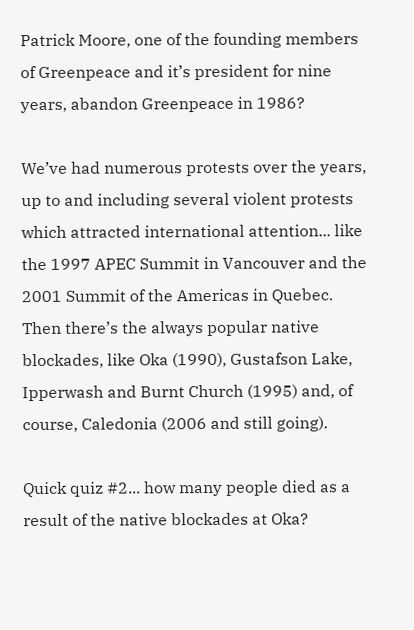Patrick Moore, one of the founding members of Greenpeace and it’s president for nine years, abandon Greenpeace in 1986?

We’ve had numerous protests over the years, up to and including several violent protests which attracted international attention... like the 1997 APEC Summit in Vancouver and the 2001 Summit of the Americas in Quebec. Then there’s the always popular native blockades, like Oka (1990), Gustafson Lake, Ipperwash and Burnt Church (1995) and, of course, Caledonia (2006 and still going).

Quick quiz #2... how many people died as a result of the native blockades at Oka?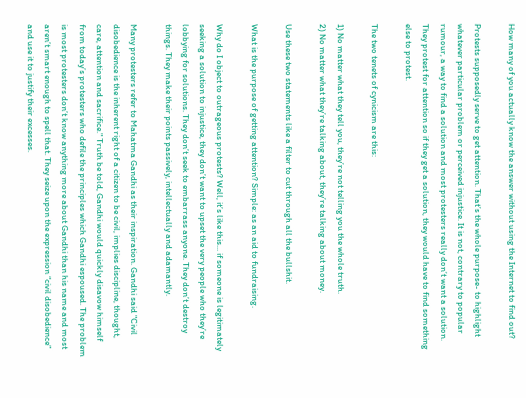How many of you actually know the answer without using the Internet to find out?

Protests supposedly serve to get attention. That’s the whole purpose- to highlight whatever particular problem or perceived injustice. It is not, contrary to popular rumour, a way to find a solution and most protesters really don’t want a solution. They protest for attention so if they get a solution, they would have to find something else to protest.

The two tenets of cynicism are this:

1) No matter what they tell you, they’re not telling you the whole truth.
2) No matter what they’re talking about, they’re talking about money.

Use these two statements like a filter to cut through all the bullshit.

What is the purpose of getting attention? Simple: as an aid to fundraising.

Why do I object to outrageous protests? Well, it’s like this... if someone is legitimately seeking a solution to injustice, they don’t want to upset the very people who they’re lobbying for solutions. They don’t seek to embarrass anyone. They don’t destroy things. They make their points passively, intellectually and adamantly.

Many protesters refer to Mahatma Gandhi as their inspiration. Gandhi said "Civil disobedience is the inherent right of a citizen to be civil, implies discipline, thought, care, attention and sacrifice." Truth be told, Gandhi would quickly disavow himself from today’s protesters who defile the principles which Gandhi espoused. The problem is most protesters don’t know anything more about Gandhi than his name and most aren’t smart enough to spell that. They seize upon the expression “civil disobedience” and use it to justify their excesses.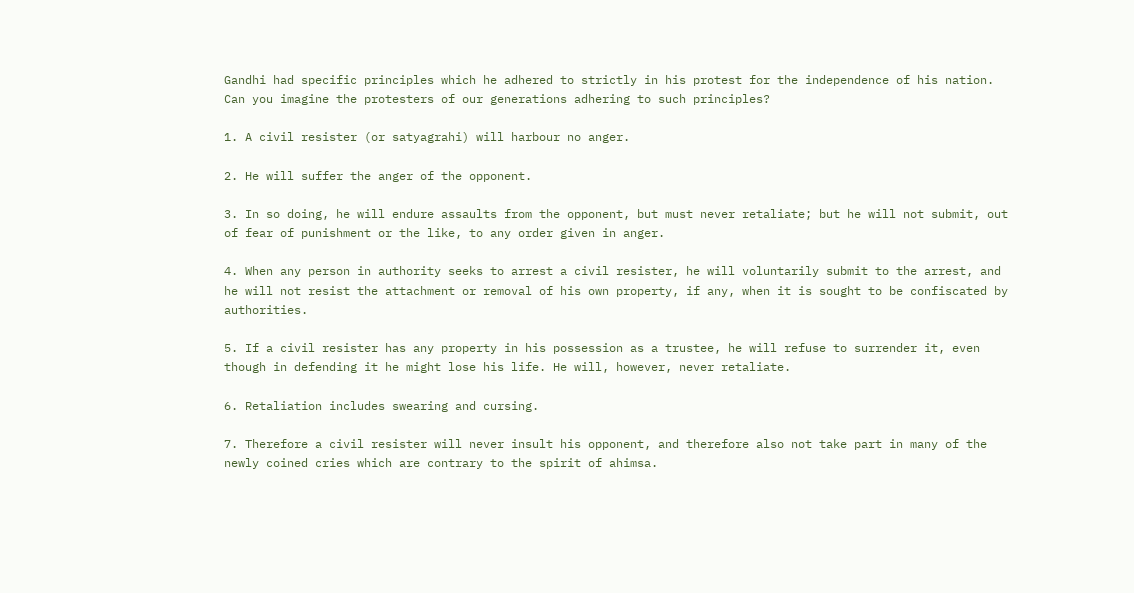Gandhi had specific principles which he adhered to strictly in his protest for the independence of his nation. Can you imagine the protesters of our generations adhering to such principles?

1. A civil resister (or satyagrahi) will harbour no anger.

2. He will suffer the anger of the opponent.

3. In so doing, he will endure assaults from the opponent, but must never retaliate; but he will not submit, out of fear of punishment or the like, to any order given in anger.

4. When any person in authority seeks to arrest a civil resister, he will voluntarily submit to the arrest, and he will not resist the attachment or removal of his own property, if any, when it is sought to be confiscated by authorities.

5. If a civil resister has any property in his possession as a trustee, he will refuse to surrender it, even though in defending it he might lose his life. He will, however, never retaliate.

6. Retaliation includes swearing and cursing.

7. Therefore a civil resister will never insult his opponent, and therefore also not take part in many of the newly coined cries which are contrary to the spirit of ahimsa.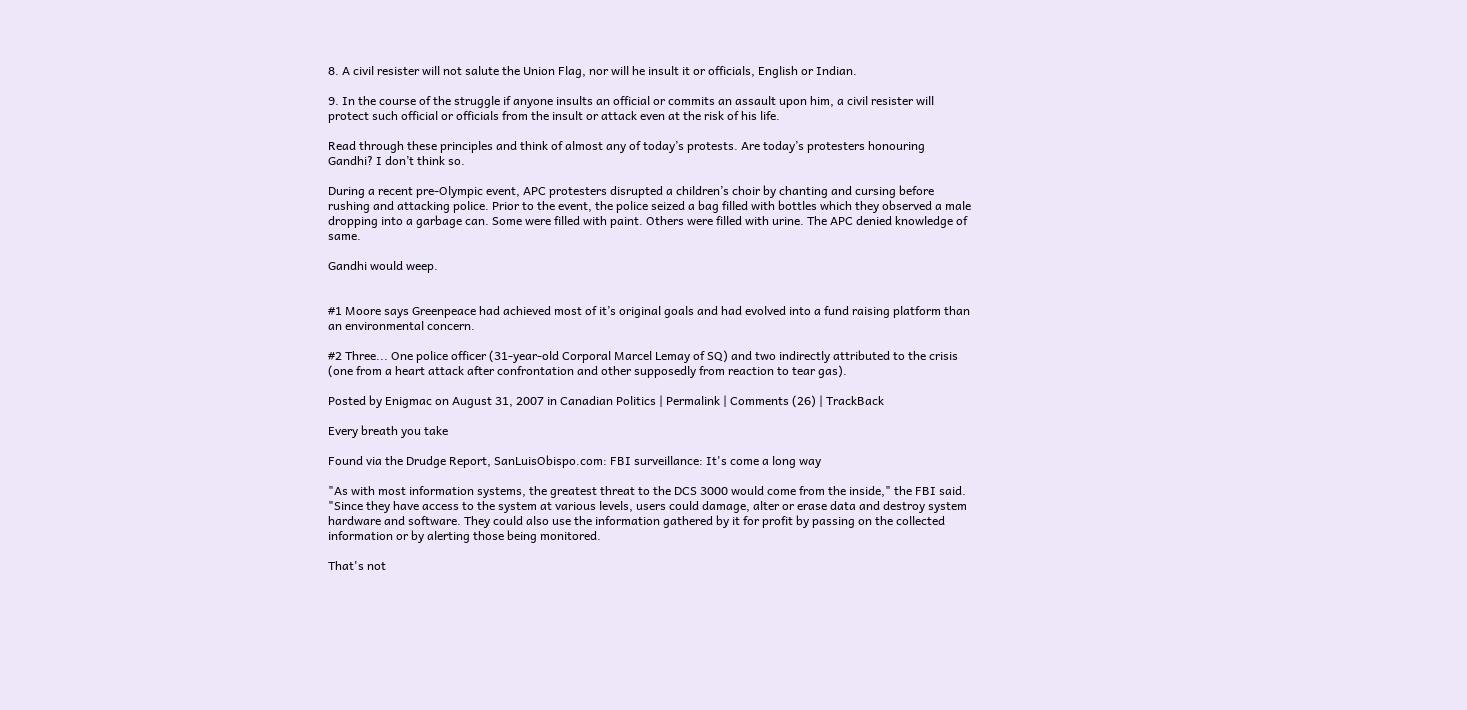8. A civil resister will not salute the Union Flag, nor will he insult it or officials, English or Indian.

9. In the course of the struggle if anyone insults an official or commits an assault upon him, a civil resister will protect such official or officials from the insult or attack even at the risk of his life.

Read through these principles and think of almost any of today’s protests. Are today’s protesters honouring Gandhi? I don’t think so.

During a recent pre-Olympic event, APC protesters disrupted a children’s choir by chanting and cursing before rushing and attacking police. Prior to the event, the police seized a bag filled with bottles which they observed a male dropping into a garbage can. Some were filled with paint. Others were filled with urine. The APC denied knowledge of same.

Gandhi would weep.


#1 Moore says Greenpeace had achieved most of it’s original goals and had evolved into a fund raising platform than an environmental concern.

#2 Three... One police officer (31-year-old Corporal Marcel Lemay of SQ) and two indirectly attributed to the crisis (one from a heart attack after confrontation and other supposedly from reaction to tear gas).

Posted by Enigmac on August 31, 2007 in Canadian Politics | Permalink | Comments (26) | TrackBack

Every breath you take

Found via the Drudge Report, SanLuisObispo.com: FBI surveillance: It's come a long way

"As with most information systems, the greatest threat to the DCS 3000 would come from the inside," the FBI said. "Since they have access to the system at various levels, users could damage, alter or erase data and destroy system hardware and software. They could also use the information gathered by it for profit by passing on the collected information or by alerting those being monitored.

That's not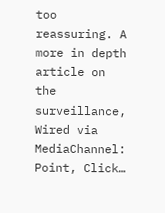too reassuring. A more in depth article on the surveillance, Wired via MediaChannel: Point, Click…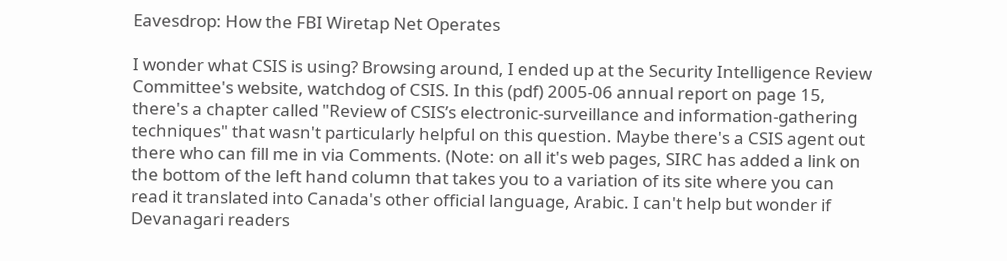Eavesdrop: How the FBI Wiretap Net Operates

I wonder what CSIS is using? Browsing around, I ended up at the Security Intelligence Review Committee's website, watchdog of CSIS. In this (pdf) 2005-06 annual report on page 15, there's a chapter called "Review of CSIS’s electronic-surveillance and information-gathering techniques" that wasn't particularly helpful on this question. Maybe there's a CSIS agent out there who can fill me in via Comments. (Note: on all it's web pages, SIRC has added a link on the bottom of the left hand column that takes you to a variation of its site where you can read it translated into Canada's other official language, Arabic. I can't help but wonder if Devanagari readers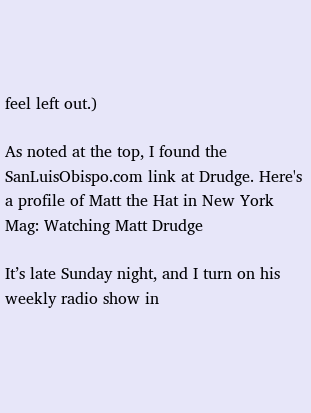feel left out.)

As noted at the top, I found the SanLuisObispo.com link at Drudge. Here's a profile of Matt the Hat in New York Mag: Watching Matt Drudge

It’s late Sunday night, and I turn on his weekly radio show in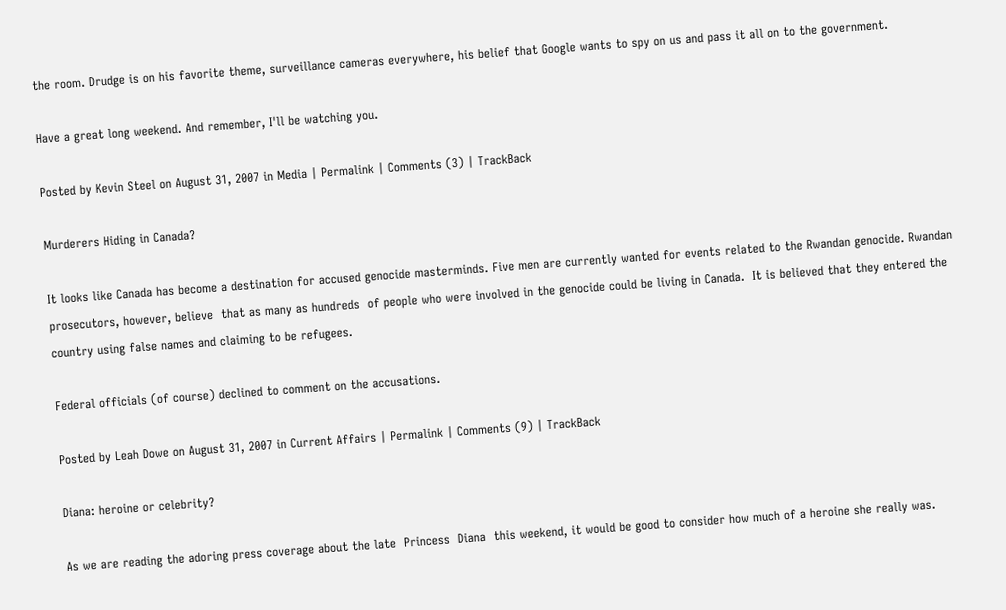the room. Drudge is on his favorite theme, surveillance cameras everywhere, his belief that Google wants to spy on us and pass it all on to the government.

Have a great long weekend. And remember, I'll be watching you.

Posted by Kevin Steel on August 31, 2007 in Media | Permalink | Comments (3) | TrackBack

Murderers Hiding in Canada?

It looks like Canada has become a destination for accused genocide masterminds. Five men are currently wanted for events related to the Rwandan genocide. Rwandan prosecutors, however, believe  that as many as hundreds  of people who were involved in the genocide could be living in Canada.  It is believed that they entered the country using false names and claiming to be refugees.

Federal officials (of course) declined to comment on the accusations.

Posted by Leah Dowe on August 31, 2007 in Current Affairs | Permalink | Comments (9) | TrackBack

Diana: heroine or celebrity?

As we are reading the adoring press coverage about the late  Princess  Diana  this weekend, it would be good to consider how much of a heroine she really was.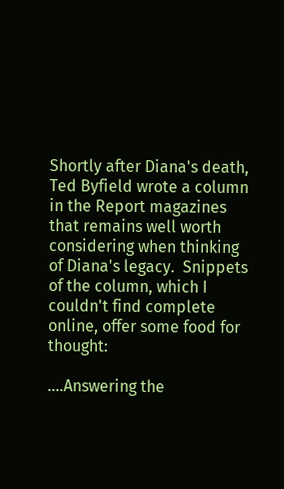Shortly after Diana's death, Ted Byfield wrote a column in the Report magazines that remains well worth considering when thinking of Diana's legacy.  Snippets of the column, which I couldn't find complete online, offer some food for thought:

....Answering the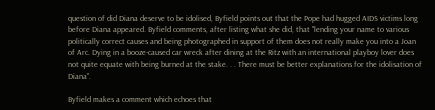question of did Diana deserve to be idolised, Byfield points out that the Pope had hugged AIDS victims long before Diana appeared. Byfield comments, after listing what she did, that "lending your name to various politically correct causes and being photographed in support of them does not really make you into a Joan of Arc. Dying in a booze-caused car wreck after dining at the Ritz with an international playboy lover does not quite equate with being burned at the stake. . . There must be better explanations for the idolisation of Diana".

Byfield makes a comment which echoes that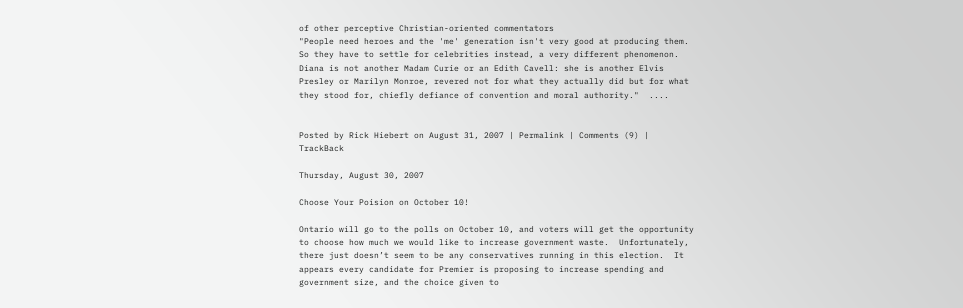of other perceptive Christian-oriented commentators
"People need heroes and the 'me' generation isn't very good at producing them. So they have to settle for celebrities instead, a very different phenomenon. Diana is not another Madam Curie or an Edith Cavell: she is another Elvis Presley or Marilyn Monroe, revered not for what they actually did but for what they stood for, chiefly defiance of convention and moral authority."  ....


Posted by Rick Hiebert on August 31, 2007 | Permalink | Comments (9) | TrackBack

Thursday, August 30, 2007

Choose Your Poision on October 10!

Ontario will go to the polls on October 10, and voters will get the opportunity to choose how much we would like to increase government waste.  Unfortunately, there just doesn’t seem to be any conservatives running in this election.  It appears every candidate for Premier is proposing to increase spending and government size, and the choice given to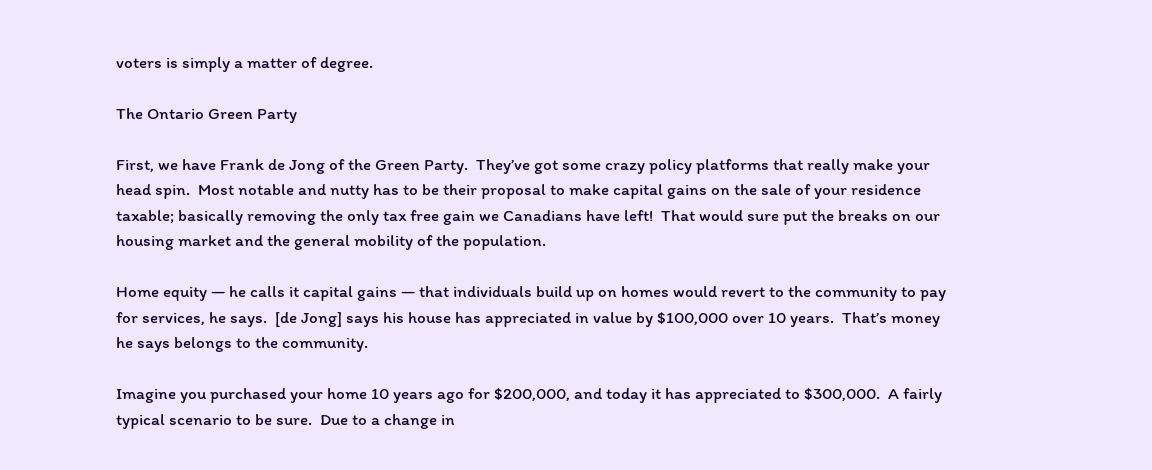voters is simply a matter of degree.

The Ontario Green Party

First, we have Frank de Jong of the Green Party.  They’ve got some crazy policy platforms that really make your head spin.  Most notable and nutty has to be their proposal to make capital gains on the sale of your residence taxable; basically removing the only tax free gain we Canadians have left!  That would sure put the breaks on our housing market and the general mobility of the population.

Home equity — he calls it capital gains — that individuals build up on homes would revert to the community to pay for services, he says.  [de Jong] says his house has appreciated in value by $100,000 over 10 years.  That’s money he says belongs to the community.

Imagine you purchased your home 10 years ago for $200,000, and today it has appreciated to $300,000.  A fairly typical scenario to be sure.  Due to a change in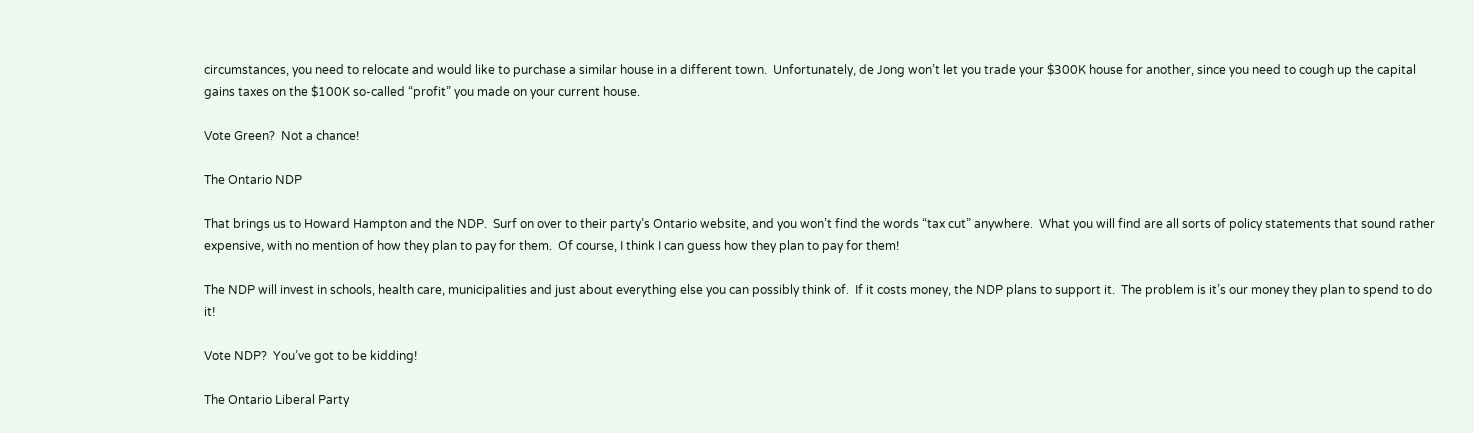circumstances, you need to relocate and would like to purchase a similar house in a different town.  Unfortunately, de Jong won’t let you trade your $300K house for another, since you need to cough up the capital gains taxes on the $100K so-called “profit” you made on your current house.

Vote Green?  Not a chance!

The Ontario NDP

That brings us to Howard Hampton and the NDP.  Surf on over to their party’s Ontario website, and you won’t find the words “tax cut” anywhere.  What you will find are all sorts of policy statements that sound rather expensive, with no mention of how they plan to pay for them.  Of course, I think I can guess how they plan to pay for them!

The NDP will invest in schools, health care, municipalities and just about everything else you can possibly think of.  If it costs money, the NDP plans to support it.  The problem is it’s our money they plan to spend to do it!

Vote NDP?  You’ve got to be kidding!

The Ontario Liberal Party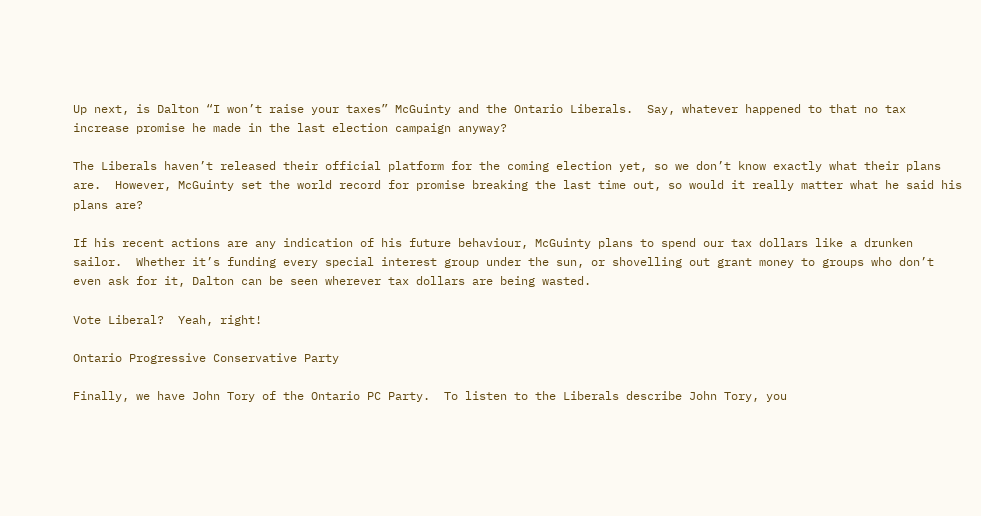Up next, is Dalton “I won’t raise your taxes” McGuinty and the Ontario Liberals.  Say, whatever happened to that no tax increase promise he made in the last election campaign anyway?

The Liberals haven’t released their official platform for the coming election yet, so we don’t know exactly what their plans are.  However, McGuinty set the world record for promise breaking the last time out, so would it really matter what he said his plans are?

If his recent actions are any indication of his future behaviour, McGuinty plans to spend our tax dollars like a drunken sailor.  Whether it’s funding every special interest group under the sun, or shovelling out grant money to groups who don’t even ask for it, Dalton can be seen wherever tax dollars are being wasted.

Vote Liberal?  Yeah, right!

Ontario Progressive Conservative Party

Finally, we have John Tory of the Ontario PC Party.  To listen to the Liberals describe John Tory, you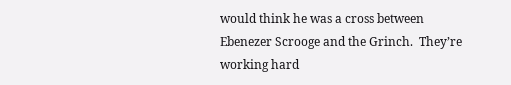would think he was a cross between Ebenezer Scrooge and the Grinch.  They’re working hard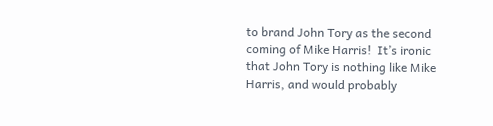to brand John Tory as the second coming of Mike Harris!  It’s ironic that John Tory is nothing like Mike Harris, and would probably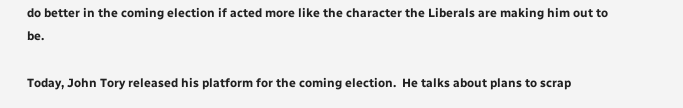do better in the coming election if acted more like the character the Liberals are making him out to be.

Today, John Tory released his platform for the coming election.  He talks about plans to scrap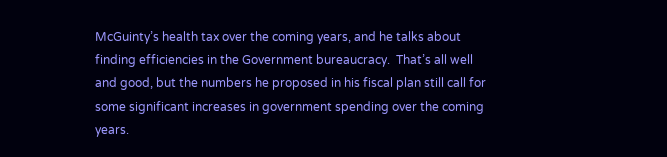McGuinty’s health tax over the coming years, and he talks about finding efficiencies in the Government bureaucracy.  That’s all well and good, but the numbers he proposed in his fiscal plan still call for some significant increases in government spending over the coming years.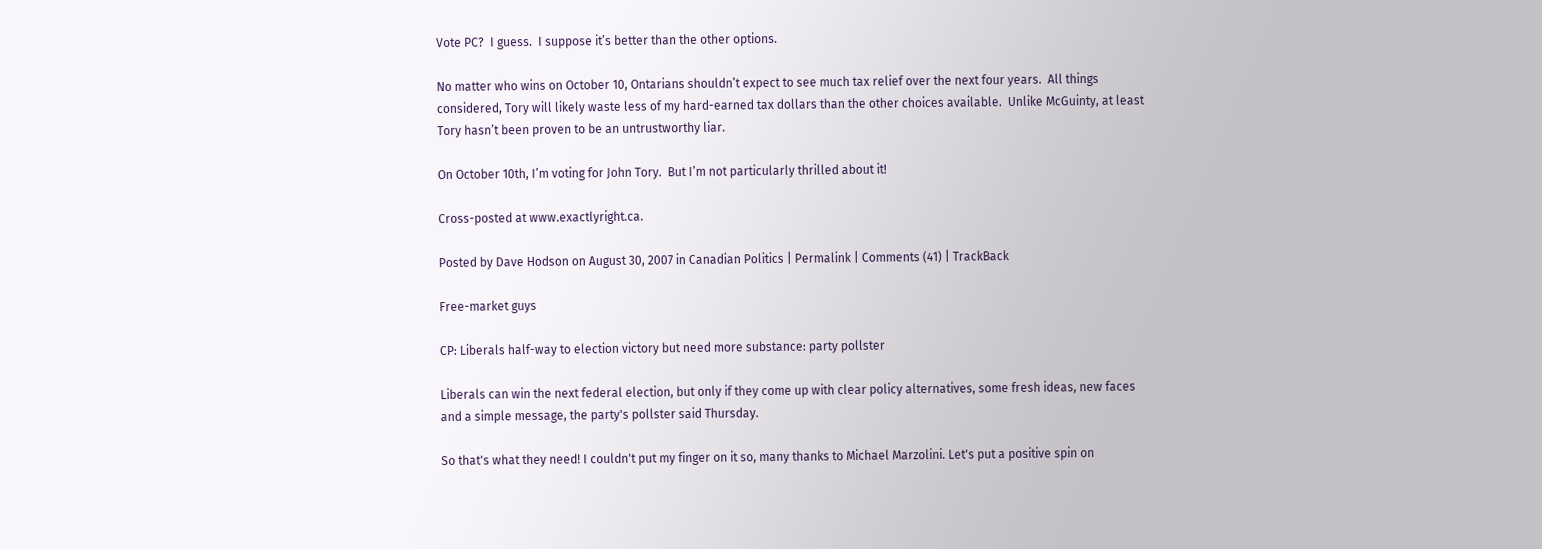Vote PC?  I guess.  I suppose it’s better than the other options.

No matter who wins on October 10, Ontarians shouldn’t expect to see much tax relief over the next four years.  All things considered, Tory will likely waste less of my hard-earned tax dollars than the other choices available.  Unlike McGuinty, at least Tory hasn’t been proven to be an untrustworthy liar.

On October 10th, I’m voting for John Tory.  But I’m not particularly thrilled about it!

Cross-posted at www.exactlyright.ca.

Posted by Dave Hodson on August 30, 2007 in Canadian Politics | Permalink | Comments (41) | TrackBack

Free-market guys

CP: Liberals half-way to election victory but need more substance: party pollster

Liberals can win the next federal election, but only if they come up with clear policy alternatives, some fresh ideas, new faces and a simple message, the party's pollster said Thursday.

So that's what they need! I couldn't put my finger on it so, many thanks to Michael Marzolini. Let's put a positive spin on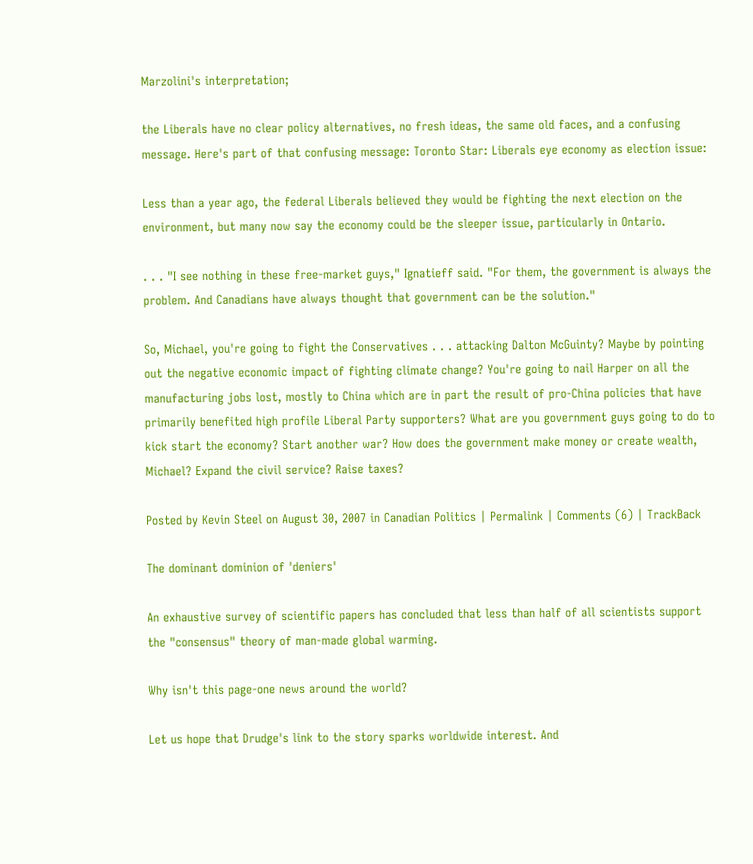Marzolini's interpretation;

the Liberals have no clear policy alternatives, no fresh ideas, the same old faces, and a confusing message. Here's part of that confusing message: Toronto Star: Liberals eye economy as election issue:

Less than a year ago, the federal Liberals believed they would be fighting the next election on the environment, but many now say the economy could be the sleeper issue, particularly in Ontario.

. . . "I see nothing in these free-market guys," Ignatieff said. "For them, the government is always the problem. And Canadians have always thought that government can be the solution."

So, Michael, you're going to fight the Conservatives . . . attacking Dalton McGuinty? Maybe by pointing out the negative economic impact of fighting climate change? You're going to nail Harper on all the manufacturing jobs lost, mostly to China which are in part the result of pro-China policies that have primarily benefited high profile Liberal Party supporters? What are you government guys going to do to kick start the economy? Start another war? How does the government make money or create wealth, Michael? Expand the civil service? Raise taxes?

Posted by Kevin Steel on August 30, 2007 in Canadian Politics | Permalink | Comments (6) | TrackBack

The dominant dominion of 'deniers'

An exhaustive survey of scientific papers has concluded that less than half of all scientists support the "consensus" theory of man-made global warming.

Why isn't this page-one news around the world?

Let us hope that Drudge's link to the story sparks worldwide interest. And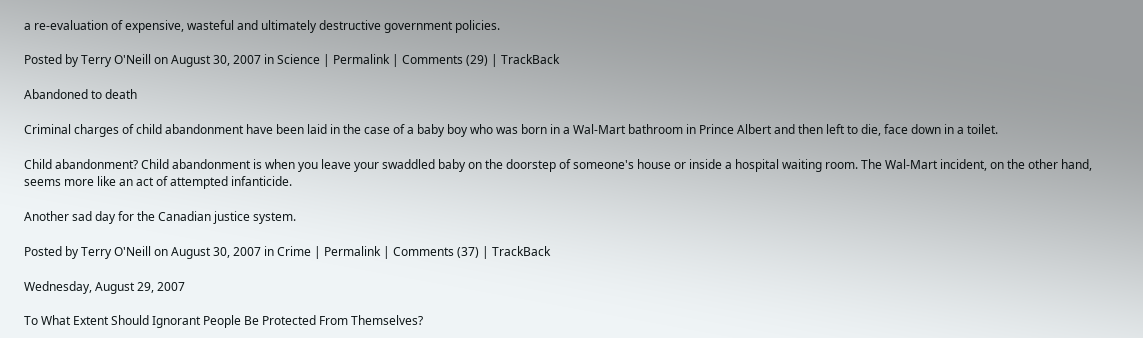a re-evaluation of expensive, wasteful and ultimately destructive government policies.

Posted by Terry O'Neill on August 30, 2007 in Science | Permalink | Comments (29) | TrackBack

Abandoned to death

Criminal charges of child abandonment have been laid in the case of a baby boy who was born in a Wal-Mart bathroom in Prince Albert and then left to die, face down in a toilet.

Child abandonment? Child abandonment is when you leave your swaddled baby on the doorstep of someone's house or inside a hospital waiting room. The Wal-Mart incident, on the other hand, seems more like an act of attempted infanticide.

Another sad day for the Canadian justice system.

Posted by Terry O'Neill on August 30, 2007 in Crime | Permalink | Comments (37) | TrackBack

Wednesday, August 29, 2007

To What Extent Should Ignorant People Be Protected From Themselves?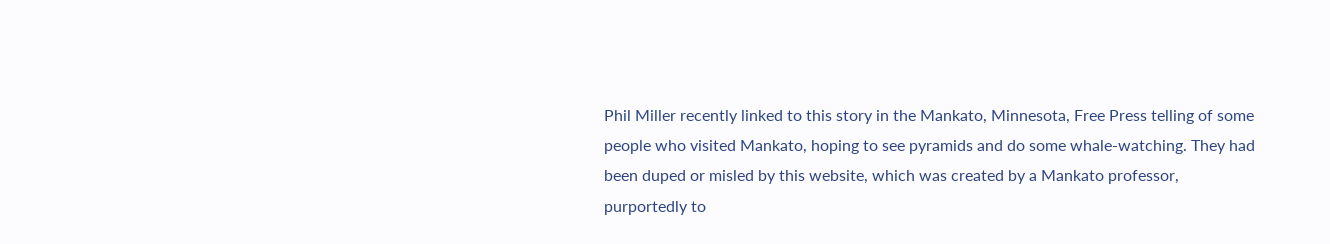Phil Miller recently linked to this story in the Mankato, Minnesota, Free Press telling of some people who visited Mankato, hoping to see pyramids and do some whale-watching. They had been duped or misled by this website, which was created by a Mankato professor, purportedly to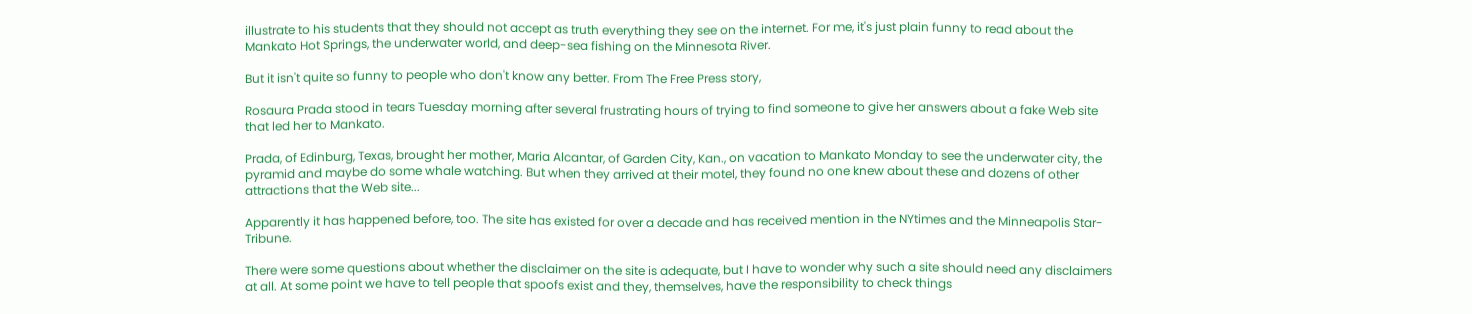illustrate to his students that they should not accept as truth everything they see on the internet. For me, it's just plain funny to read about the Mankato Hot Springs, the underwater world, and deep-sea fishing on the Minnesota River.

But it isn't quite so funny to people who don't know any better. From The Free Press story,

Rosaura Prada stood in tears Tuesday morning after several frustrating hours of trying to find someone to give her answers about a fake Web site that led her to Mankato.

Prada, of Edinburg, Texas, brought her mother, Maria Alcantar, of Garden City, Kan., on vacation to Mankato Monday to see the underwater city, the pyramid and maybe do some whale watching. But when they arrived at their motel, they found no one knew about these and dozens of other attractions that the Web site...

Apparently it has happened before, too. The site has existed for over a decade and has received mention in the NYtimes and the Minneapolis Star-Tribune.

There were some questions about whether the disclaimer on the site is adequate, but I have to wonder why such a site should need any disclaimers at all. At some point we have to tell people that spoofs exist and they, themselves, have the responsibility to check things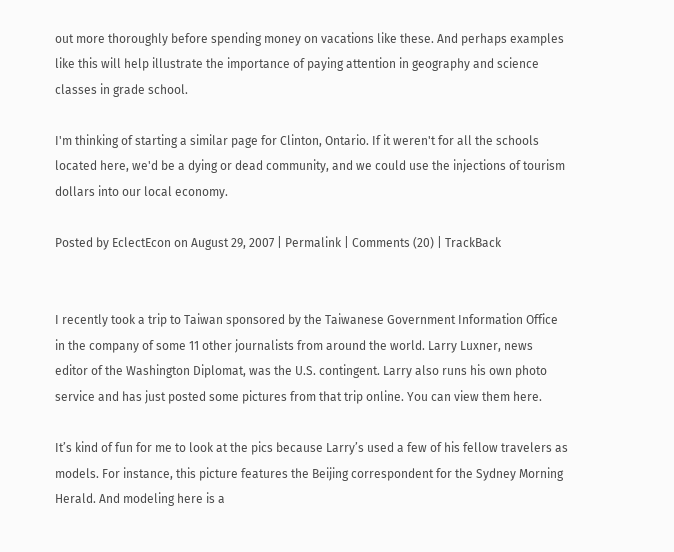out more thoroughly before spending money on vacations like these. And perhaps examples like this will help illustrate the importance of paying attention in geography and science classes in grade school.

I'm thinking of starting a similar page for Clinton, Ontario. If it weren't for all the schools located here, we'd be a dying or dead community, and we could use the injections of tourism dollars into our local economy.

Posted by EclectEcon on August 29, 2007 | Permalink | Comments (20) | TrackBack


I recently took a trip to Taiwan sponsored by the Taiwanese Government Information Office in the company of some 11 other journalists from around the world. Larry Luxner, news editor of the Washington Diplomat, was the U.S. contingent. Larry also runs his own photo service and has just posted some pictures from that trip online. You can view them here.

It’s kind of fun for me to look at the pics because Larry’s used a few of his fellow travelers as models. For instance, this picture features the Beijing correspondent for the Sydney Morning Herald. And modeling here is a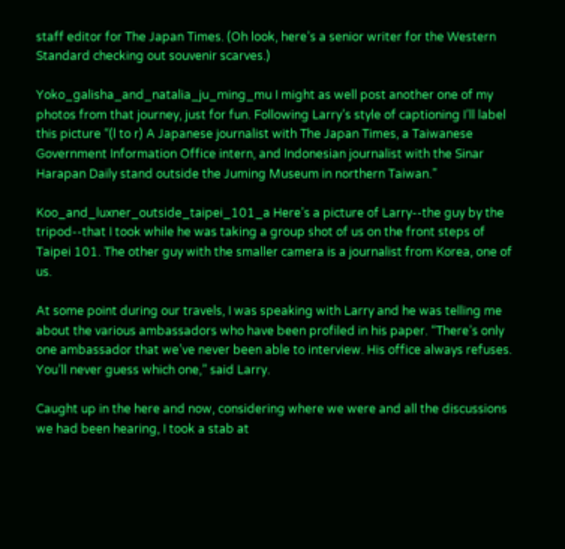staff editor for The Japan Times. (Oh look, here’s a senior writer for the Western Standard checking out souvenir scarves.)

Yoko_galisha_and_natalia_ju_ming_mu I might as well post another one of my photos from that journey, just for fun. Following Larry’s style of captioning I’ll label this picture “(l to r) A Japanese journalist with The Japan Times, a Taiwanese Government Information Office intern, and Indonesian journalist with the Sinar Harapan Daily stand outside the Juming Museum in northern Taiwan.”

Koo_and_luxner_outside_taipei_101_a Here’s a picture of Larry--the guy by the tripod--that I took while he was taking a group shot of us on the front steps of Taipei 101. The other guy with the smaller camera is a journalist from Korea, one of us.

At some point during our travels, I was speaking with Larry and he was telling me about the various ambassadors who have been profiled in his paper. “There’s only one ambassador that we’ve never been able to interview. His office always refuses. You’ll never guess which one,” said Larry.

Caught up in the here and now, considering where we were and all the discussions we had been hearing, I took a stab at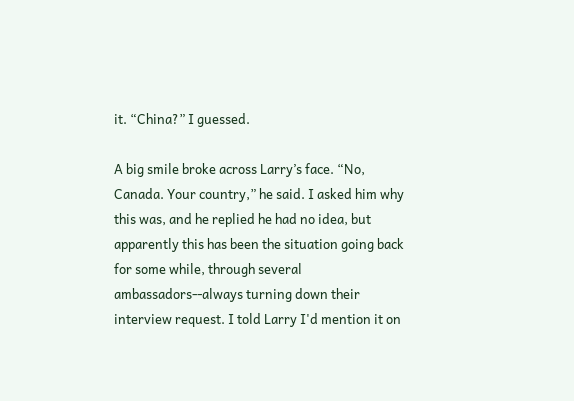it. “China?” I guessed.

A big smile broke across Larry’s face. “No, Canada. Your country,” he said. I asked him why this was, and he replied he had no idea, but apparently this has been the situation going back for some while, through several ambassadors--always turning down their interview request. I told Larry I'd mention it on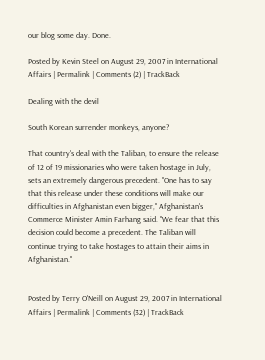our blog some day. Done.

Posted by Kevin Steel on August 29, 2007 in International Affairs | Permalink | Comments (2) | TrackBack

Dealing with the devil

South Korean surrender monkeys, anyone?

That country's deal with the Taliban, to ensure the release of 12 of 19 missionaries who were taken hostage in July, sets an extremely dangerous precedent. "One has to say that this release under these conditions will make our difficulties in Afghanistan even bigger," Afghanistan's Commerce Minister Amin Farhang said. "We fear that this decision could become a precedent. The Taliban will continue trying to take hostages to attain their aims in Afghanistan."


Posted by Terry O'Neill on August 29, 2007 in International Affairs | Permalink | Comments (32) | TrackBack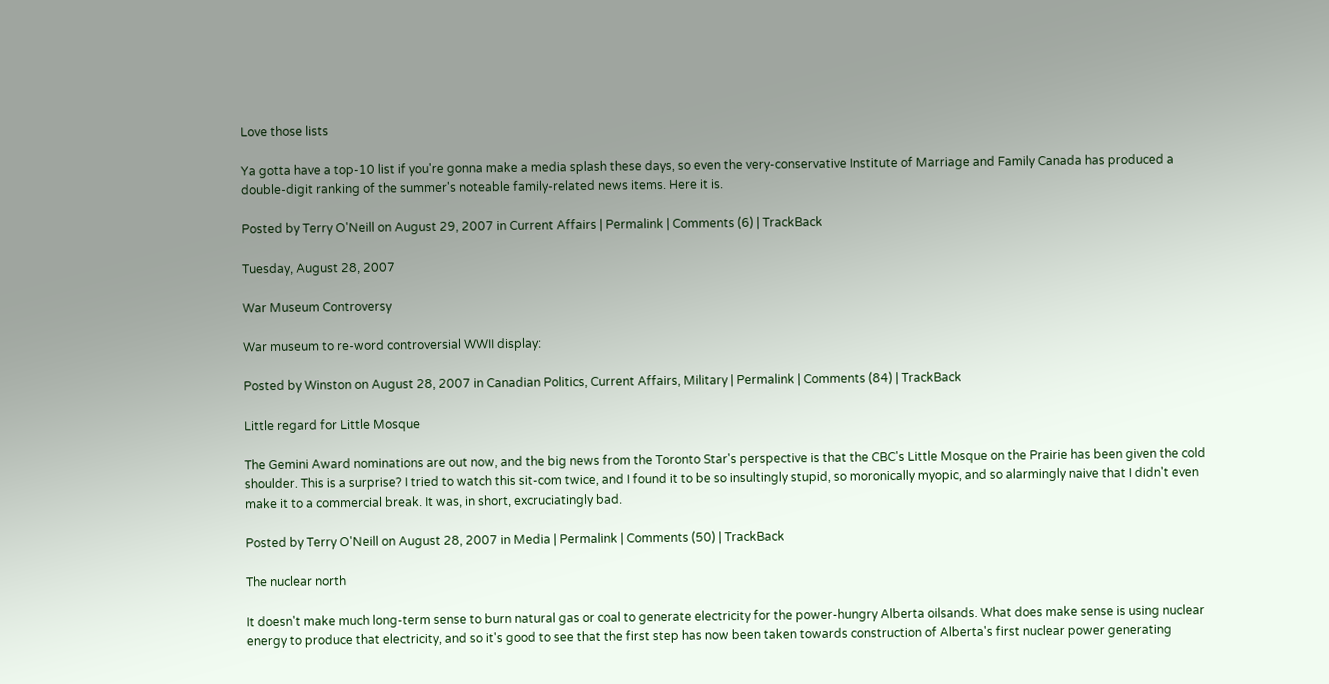Love those lists

Ya gotta have a top-10 list if you're gonna make a media splash these days, so even the very-conservative Institute of Marriage and Family Canada has produced a double-digit ranking of the summer's noteable family-related news items. Here it is.

Posted by Terry O'Neill on August 29, 2007 in Current Affairs | Permalink | Comments (6) | TrackBack

Tuesday, August 28, 2007

War Museum Controversy

War museum to re-word controversial WWII display:

Posted by Winston on August 28, 2007 in Canadian Politics, Current Affairs, Military | Permalink | Comments (84) | TrackBack

Little regard for Little Mosque

The Gemini Award nominations are out now, and the big news from the Toronto Star's perspective is that the CBC's Little Mosque on the Prairie has been given the cold shoulder. This is a surprise? I tried to watch this sit-com twice, and I found it to be so insultingly stupid, so moronically myopic, and so alarmingly naive that I didn't even make it to a commercial break. It was, in short, excruciatingly bad.

Posted by Terry O'Neill on August 28, 2007 in Media | Permalink | Comments (50) | TrackBack

The nuclear north

It doesn't make much long-term sense to burn natural gas or coal to generate electricity for the power-hungry Alberta oilsands. What does make sense is using nuclear energy to produce that electricity, and so it's good to see that the first step has now been taken towards construction of Alberta's first nuclear power generating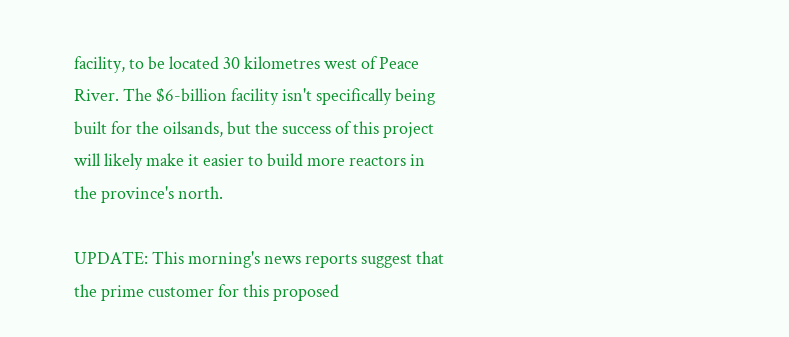facility, to be located 30 kilometres west of Peace River. The $6-billion facility isn't specifically being built for the oilsands, but the success of this project will likely make it easier to build more reactors in the province's north.

UPDATE: This morning's news reports suggest that the prime customer for this proposed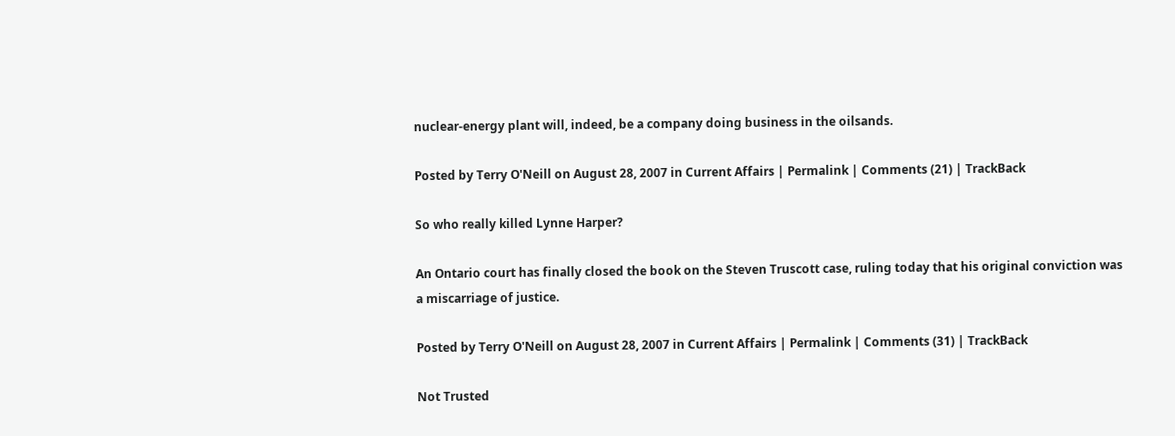nuclear-energy plant will, indeed, be a company doing business in the oilsands.

Posted by Terry O'Neill on August 28, 2007 in Current Affairs | Permalink | Comments (21) | TrackBack

So who really killed Lynne Harper?

An Ontario court has finally closed the book on the Steven Truscott case, ruling today that his original conviction was a miscarriage of justice.

Posted by Terry O'Neill on August 28, 2007 in Current Affairs | Permalink | Comments (31) | TrackBack

Not Trusted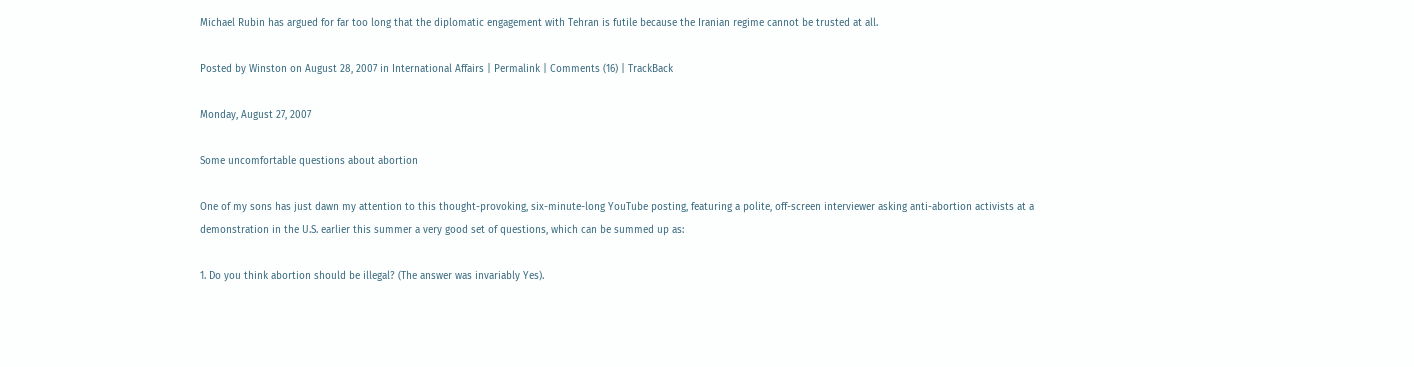Michael Rubin has argued for far too long that the diplomatic engagement with Tehran is futile because the Iranian regime cannot be trusted at all.

Posted by Winston on August 28, 2007 in International Affairs | Permalink | Comments (16) | TrackBack

Monday, August 27, 2007

Some uncomfortable questions about abortion

One of my sons has just dawn my attention to this thought-provoking, six-minute-long YouTube posting, featuring a polite, off-screen interviewer asking anti-abortion activists at a demonstration in the U.S. earlier this summer a very good set of questions, which can be summed up as:

1. Do you think abortion should be illegal? (The answer was invariably Yes).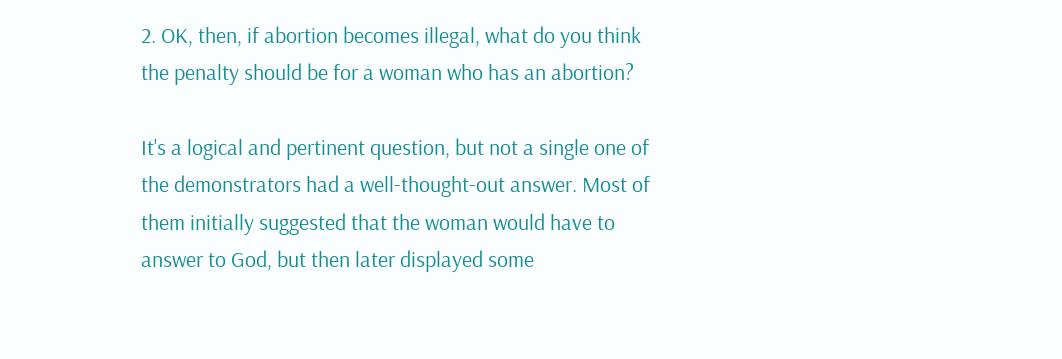2. OK, then, if abortion becomes illegal, what do you think the penalty should be for a woman who has an abortion?

It's a logical and pertinent question, but not a single one of the demonstrators had a well-thought-out answer. Most of them initially suggested that the woman would have to answer to God, but then later displayed some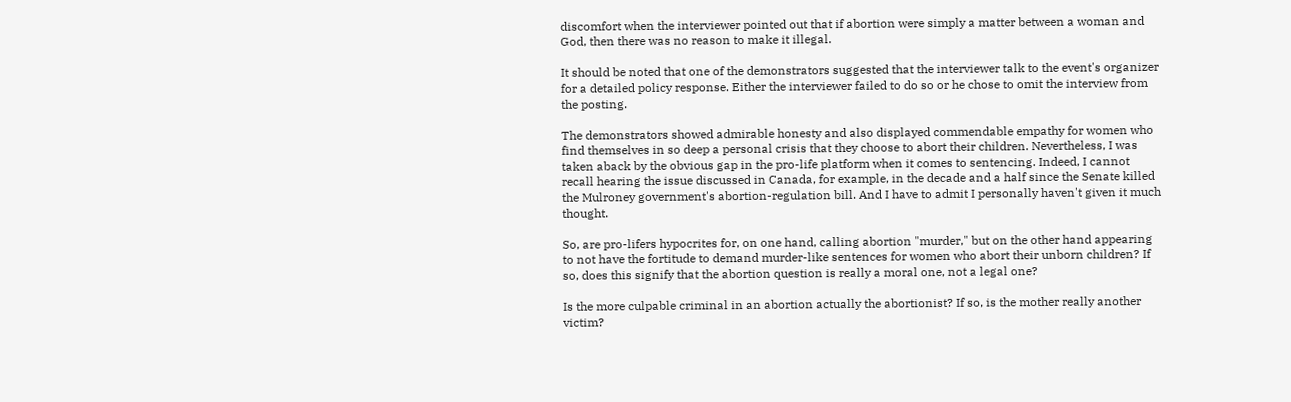discomfort when the interviewer pointed out that if abortion were simply a matter between a woman and God, then there was no reason to make it illegal.

It should be noted that one of the demonstrators suggested that the interviewer talk to the event's organizer for a detailed policy response. Either the interviewer failed to do so or he chose to omit the interview from the posting.

The demonstrators showed admirable honesty and also displayed commendable empathy for women who find themselves in so deep a personal crisis that they choose to abort their children. Nevertheless, I was taken aback by the obvious gap in the pro-life platform when it comes to sentencing. Indeed, I cannot recall hearing the issue discussed in Canada, for example, in the decade and a half since the Senate killed the Mulroney government's abortion-regulation bill. And I have to admit I personally haven't given it much thought.

So, are pro-lifers hypocrites for, on one hand, calling abortion "murder," but on the other hand appearing to not have the fortitude to demand murder-like sentences for women who abort their unborn children? If so, does this signify that the abortion question is really a moral one, not a legal one?

Is the more culpable criminal in an abortion actually the abortionist? If so, is the mother really another victim?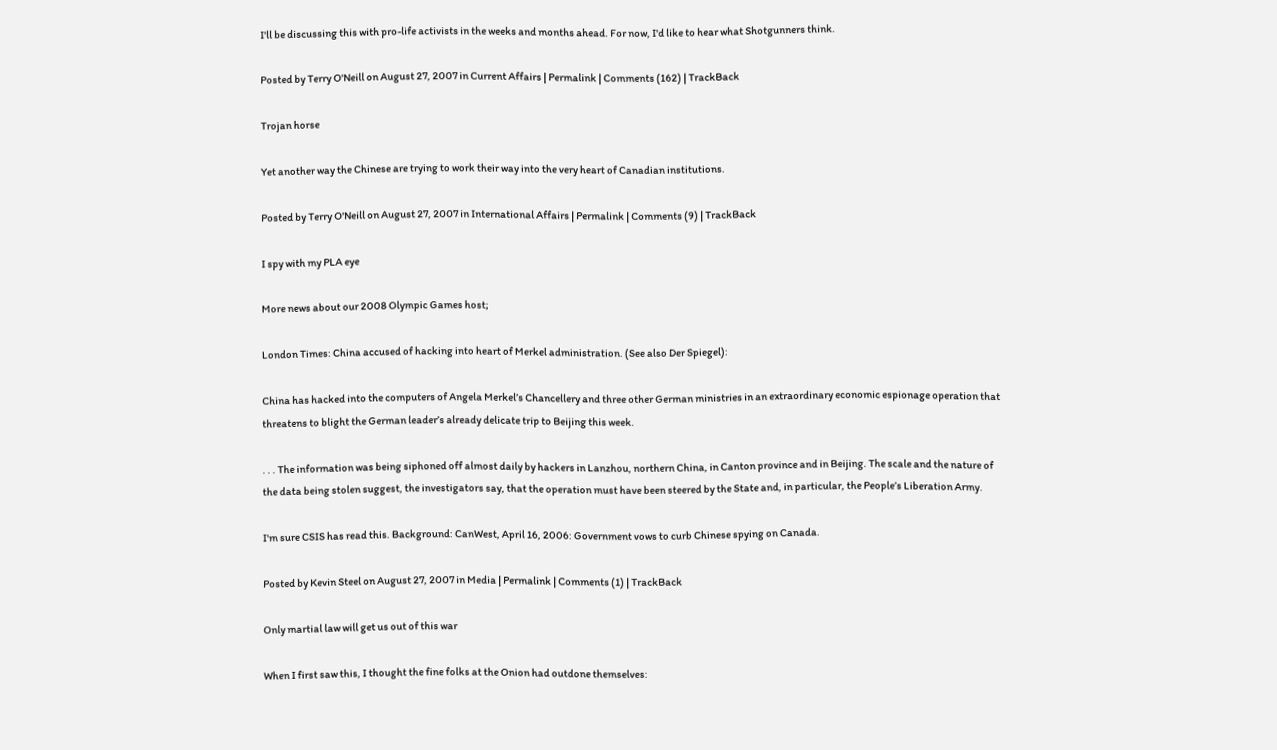I'll be discussing this with pro-life activists in the weeks and months ahead. For now, I'd like to hear what Shotgunners think.

Posted by Terry O'Neill on August 27, 2007 in Current Affairs | Permalink | Comments (162) | TrackBack

Trojan horse

Yet another way the Chinese are trying to work their way into the very heart of Canadian institutions.

Posted by Terry O'Neill on August 27, 2007 in International Affairs | Permalink | Comments (9) | TrackBack

I spy with my PLA eye

More news about our 2008 Olympic Games host;

London Times: China accused of hacking into heart of Merkel administration. (See also Der Spiegel):

China has hacked into the computers of Angela Merkel’s Chancellery and three other German ministries in an extraordinary economic espionage operation that threatens to blight the German leader’s already delicate trip to Beijing this week.

. . . The information was being siphoned off almost daily by hackers in Lanzhou, northern China, in Canton province and in Beijing. The scale and the nature of the data being stolen suggest, the investigators say, that the operation must have been steered by the State and, in particular, the People’s Liberation Army.

I'm sure CSIS has read this. Background: CanWest, April 16, 2006: Government vows to curb Chinese spying on Canada.

Posted by Kevin Steel on August 27, 2007 in Media | Permalink | Comments (1) | TrackBack

Only martial law will get us out of this war

When I first saw this, I thought the fine folks at the Onion had outdone themselves: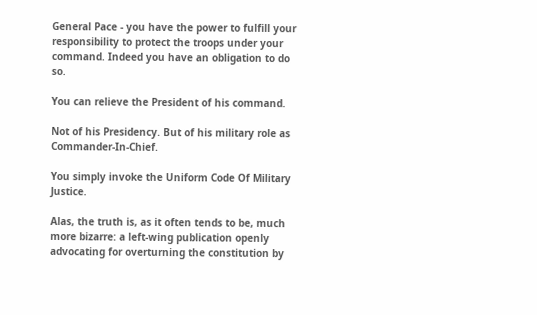General Pace - you have the power to fulfill your responsibility to protect the troops under your command. Indeed you have an obligation to do so.

You can relieve the President of his command.

Not of his Presidency. But of his military role as Commander-In-Chief.

You simply invoke the Uniform Code Of Military Justice.

Alas, the truth is, as it often tends to be, much more bizarre: a left-wing publication openly advocating for overturning the constitution by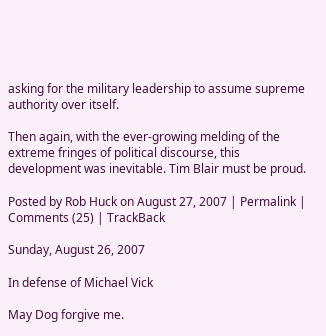asking for the military leadership to assume supreme authority over itself.

Then again, with the ever-growing melding of the extreme fringes of political discourse, this development was inevitable. Tim Blair must be proud.

Posted by Rob Huck on August 27, 2007 | Permalink | Comments (25) | TrackBack

Sunday, August 26, 2007

In defense of Michael Vick

May Dog forgive me.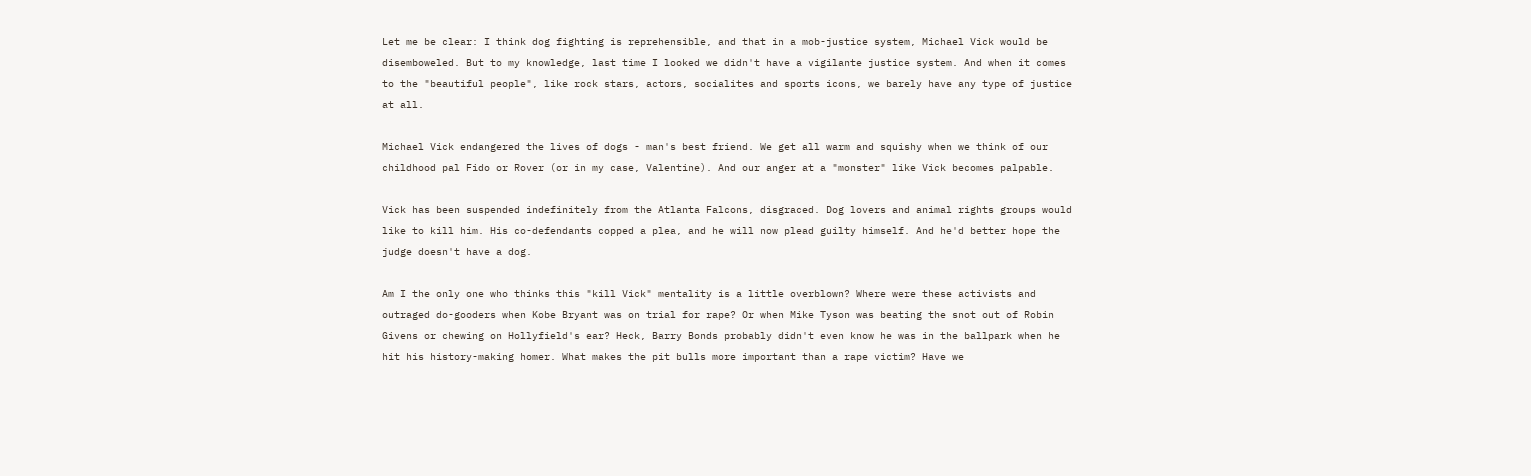Let me be clear: I think dog fighting is reprehensible, and that in a mob-justice system, Michael Vick would be disemboweled. But to my knowledge, last time I looked we didn't have a vigilante justice system. And when it comes to the "beautiful people", like rock stars, actors, socialites and sports icons, we barely have any type of justice at all.

Michael Vick endangered the lives of dogs - man's best friend. We get all warm and squishy when we think of our childhood pal Fido or Rover (or in my case, Valentine). And our anger at a "monster" like Vick becomes palpable.

Vick has been suspended indefinitely from the Atlanta Falcons, disgraced. Dog lovers and animal rights groups would like to kill him. His co-defendants copped a plea, and he will now plead guilty himself. And he'd better hope the judge doesn't have a dog.

Am I the only one who thinks this "kill Vick" mentality is a little overblown? Where were these activists and outraged do-gooders when Kobe Bryant was on trial for rape? Or when Mike Tyson was beating the snot out of Robin Givens or chewing on Hollyfield's ear? Heck, Barry Bonds probably didn't even know he was in the ballpark when he hit his history-making homer. What makes the pit bulls more important than a rape victim? Have we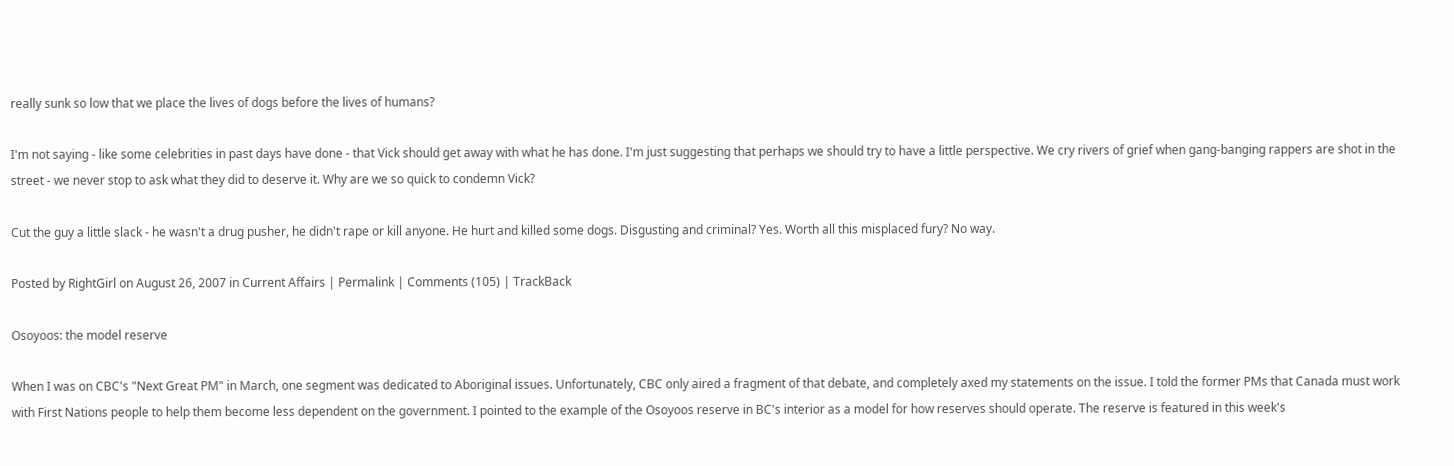really sunk so low that we place the lives of dogs before the lives of humans?

I'm not saying - like some celebrities in past days have done - that Vick should get away with what he has done. I'm just suggesting that perhaps we should try to have a little perspective. We cry rivers of grief when gang-banging rappers are shot in the street - we never stop to ask what they did to deserve it. Why are we so quick to condemn Vick?

Cut the guy a little slack - he wasn't a drug pusher, he didn't rape or kill anyone. He hurt and killed some dogs. Disgusting and criminal? Yes. Worth all this misplaced fury? No way.

Posted by RightGirl on August 26, 2007 in Current Affairs | Permalink | Comments (105) | TrackBack

Osoyoos: the model reserve

When I was on CBC's "Next Great PM" in March, one segment was dedicated to Aboriginal issues. Unfortunately, CBC only aired a fragment of that debate, and completely axed my statements on the issue. I told the former PMs that Canada must work with First Nations people to help them become less dependent on the government. I pointed to the example of the Osoyoos reserve in BC's interior as a model for how reserves should operate. The reserve is featured in this week's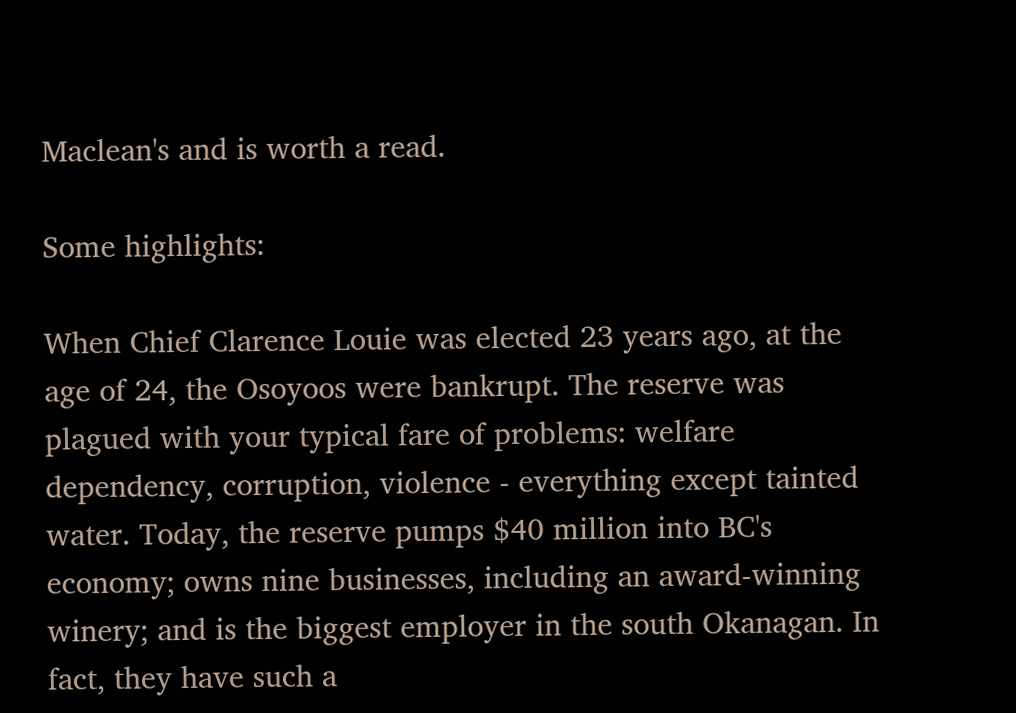Maclean's and is worth a read.

Some highlights:

When Chief Clarence Louie was elected 23 years ago, at the age of 24, the Osoyoos were bankrupt. The reserve was plagued with your typical fare of problems: welfare dependency, corruption, violence - everything except tainted water. Today, the reserve pumps $40 million into BC's economy; owns nine businesses, including an award-winning winery; and is the biggest employer in the south Okanagan. In fact, they have such a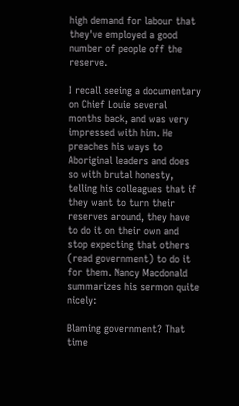high demand for labour that they've employed a good number of people off the reserve.

I recall seeing a documentary on Chief Louie several months back, and was very impressed with him. He preaches his ways to Aboriginal leaders and does so with brutal honesty, telling his colleagues that if they want to turn their reserves around, they have to do it on their own and stop expecting that others (read government) to do it for them. Nancy Macdonald summarizes his sermon quite nicely:

Blaming government? That time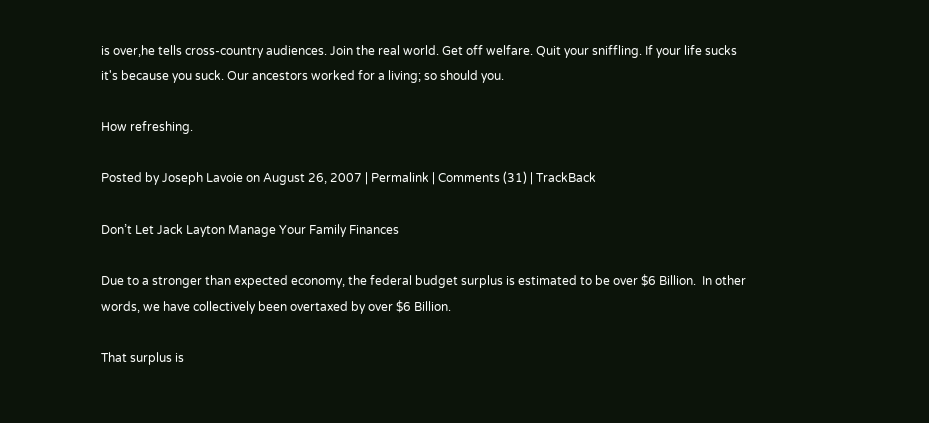is over,he tells cross-country audiences. Join the real world. Get off welfare. Quit your sniffling. If your life sucks it's because you suck. Our ancestors worked for a living; so should you.

How refreshing.

Posted by Joseph Lavoie on August 26, 2007 | Permalink | Comments (31) | TrackBack

Don’t Let Jack Layton Manage Your Family Finances

Due to a stronger than expected economy, the federal budget surplus is estimated to be over $6 Billion.  In other words, we have collectively been overtaxed by over $6 Billion.

That surplus is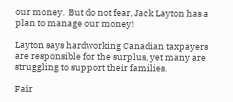our money.  But do not fear, Jack Layton has a plan to manage our money!

Layton says hardworking Canadian taxpayers are responsible for the surplus, yet many are struggling to support their families.

Fair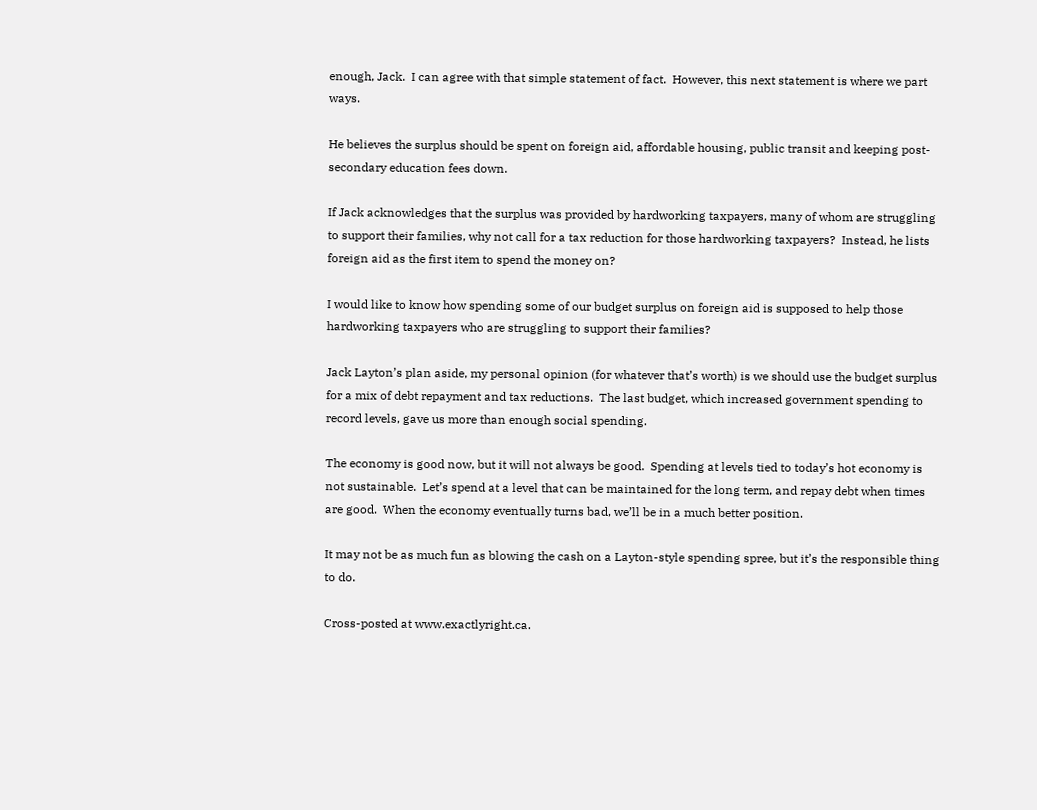enough, Jack.  I can agree with that simple statement of fact.  However, this next statement is where we part ways.

He believes the surplus should be spent on foreign aid, affordable housing, public transit and keeping post-secondary education fees down.

If Jack acknowledges that the surplus was provided by hardworking taxpayers, many of whom are struggling to support their families, why not call for a tax reduction for those hardworking taxpayers?  Instead, he lists foreign aid as the first item to spend the money on?

I would like to know how spending some of our budget surplus on foreign aid is supposed to help those hardworking taxpayers who are struggling to support their families?

Jack Layton’s plan aside, my personal opinion (for whatever that’s worth) is we should use the budget surplus for a mix of debt repayment and tax reductions.  The last budget, which increased government spending to record levels, gave us more than enough social spending.

The economy is good now, but it will not always be good.  Spending at levels tied to today’s hot economy is not sustainable.  Let’s spend at a level that can be maintained for the long term, and repay debt when times are good.  When the economy eventually turns bad, we’ll be in a much better position.

It may not be as much fun as blowing the cash on a Layton-style spending spree, but it’s the responsible thing to do.

Cross-posted at www.exactlyright.ca.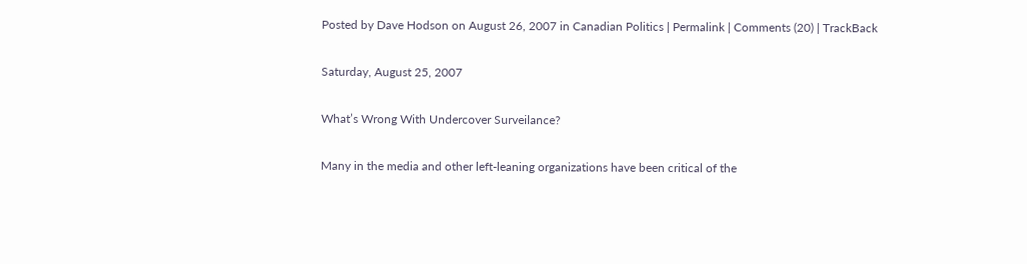Posted by Dave Hodson on August 26, 2007 in Canadian Politics | Permalink | Comments (20) | TrackBack

Saturday, August 25, 2007

What’s Wrong With Undercover Surveilance?

Many in the media and other left-leaning organizations have been critical of the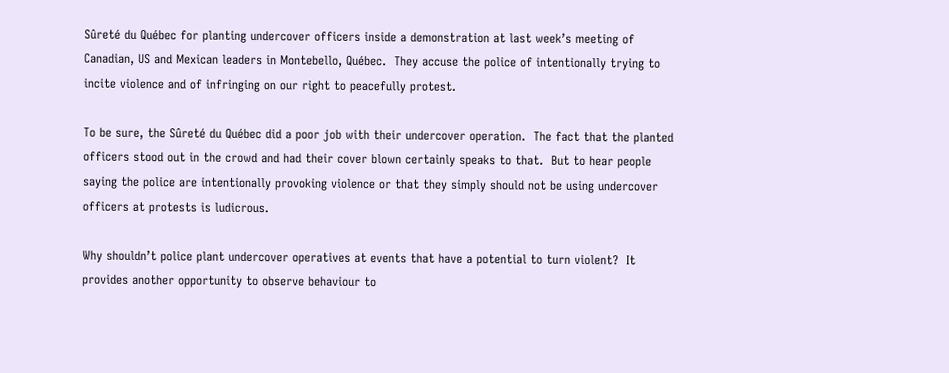Sûreté du Québec for planting undercover officers inside a demonstration at last week’s meeting of Canadian, US and Mexican leaders in Montebello, Québec.  They accuse the police of intentionally trying to incite violence and of infringing on our right to peacefully protest.

To be sure, the Sûreté du Québec did a poor job with their undercover operation.  The fact that the planted officers stood out in the crowd and had their cover blown certainly speaks to that.  But to hear people saying the police are intentionally provoking violence or that they simply should not be using undercover officers at protests is ludicrous.

Why shouldn’t police plant undercover operatives at events that have a potential to turn violent?  It provides another opportunity to observe behaviour to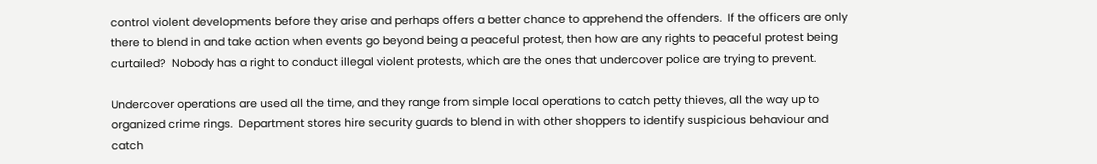control violent developments before they arise and perhaps offers a better chance to apprehend the offenders.  If the officers are only there to blend in and take action when events go beyond being a peaceful protest, then how are any rights to peaceful protest being curtailed?  Nobody has a right to conduct illegal violent protests, which are the ones that undercover police are trying to prevent.

Undercover operations are used all the time, and they range from simple local operations to catch petty thieves, all the way up to organized crime rings.  Department stores hire security guards to blend in with other shoppers to identify suspicious behaviour and catch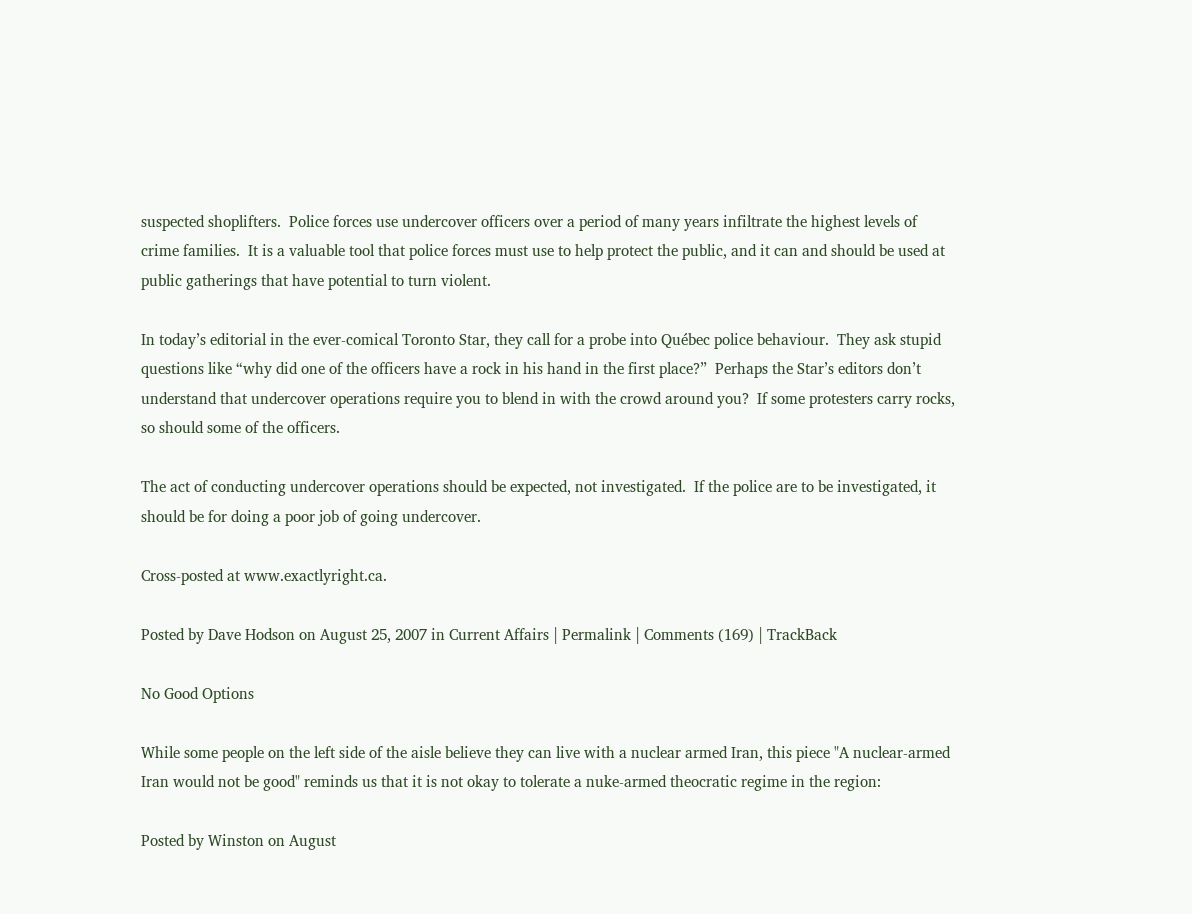suspected shoplifters.  Police forces use undercover officers over a period of many years infiltrate the highest levels of crime families.  It is a valuable tool that police forces must use to help protect the public, and it can and should be used at public gatherings that have potential to turn violent.

In today’s editorial in the ever-comical Toronto Star, they call for a probe into Québec police behaviour.  They ask stupid questions like “why did one of the officers have a rock in his hand in the first place?”  Perhaps the Star’s editors don’t understand that undercover operations require you to blend in with the crowd around you?  If some protesters carry rocks, so should some of the officers.

The act of conducting undercover operations should be expected, not investigated.  If the police are to be investigated, it should be for doing a poor job of going undercover.

Cross-posted at www.exactlyright.ca.

Posted by Dave Hodson on August 25, 2007 in Current Affairs | Permalink | Comments (169) | TrackBack

No Good Options

While some people on the left side of the aisle believe they can live with a nuclear armed Iran, this piece "A nuclear-armed Iran would not be good" reminds us that it is not okay to tolerate a nuke-armed theocratic regime in the region:

Posted by Winston on August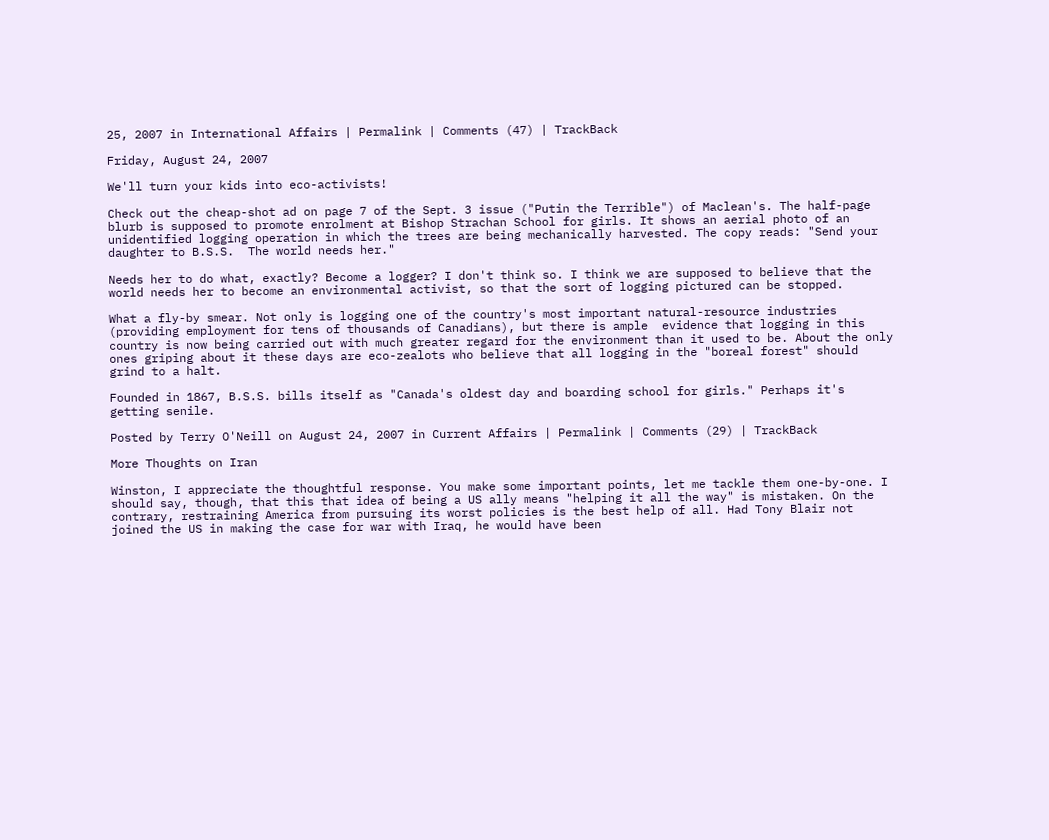25, 2007 in International Affairs | Permalink | Comments (47) | TrackBack

Friday, August 24, 2007

We'll turn your kids into eco-activists!

Check out the cheap-shot ad on page 7 of the Sept. 3 issue ("Putin the Terrible") of Maclean's. The half-page blurb is supposed to promote enrolment at Bishop Strachan School for girls. It shows an aerial photo of an unidentified logging operation in which the trees are being mechanically harvested. The copy reads: "Send your daughter to B.S.S.  The world needs her."

Needs her to do what, exactly? Become a logger? I don't think so. I think we are supposed to believe that the world needs her to become an environmental activist, so that the sort of logging pictured can be stopped.

What a fly-by smear. Not only is logging one of the country's most important natural-resource industries (providing employment for tens of thousands of Canadians), but there is ample  evidence that logging in this country is now being carried out with much greater regard for the environment than it used to be. About the only ones griping about it these days are eco-zealots who believe that all logging in the "boreal forest" should grind to a halt.

Founded in 1867, B.S.S. bills itself as "Canada's oldest day and boarding school for girls." Perhaps it's getting senile.

Posted by Terry O'Neill on August 24, 2007 in Current Affairs | Permalink | Comments (29) | TrackBack

More Thoughts on Iran

Winston, I appreciate the thoughtful response. You make some important points, let me tackle them one-by-one. I should say, though, that this that idea of being a US ally means "helping it all the way" is mistaken. On the contrary, restraining America from pursuing its worst policies is the best help of all. Had Tony Blair not joined the US in making the case for war with Iraq, he would have been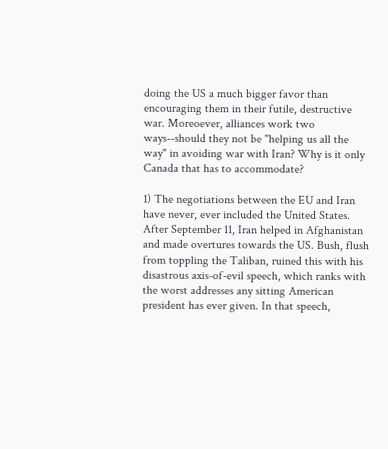doing the US a much bigger favor than encouraging them in their futile, destructive war. Moreoever, alliances work two ways--should they not be "helping us all the way" in avoiding war with Iran? Why is it only Canada that has to accommodate?

1) The negotiations between the EU and Iran have never, ever included the United States. After September 11, Iran helped in Afghanistan and made overtures towards the US. Bush, flush from toppling the Taliban, ruined this with his disastrous axis-of-evil speech, which ranks with the worst addresses any sitting American president has ever given. In that speech,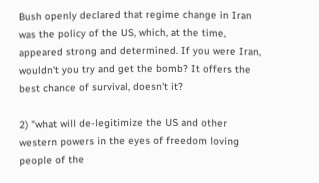Bush openly declared that regime change in Iran was the policy of the US, which, at the time, appeared strong and determined. If you were Iran, wouldn't you try and get the bomb? It offers the best chance of survival, doesn't it?

2) "what will de-legitimize the US and other western powers in the eyes of freedom loving people of the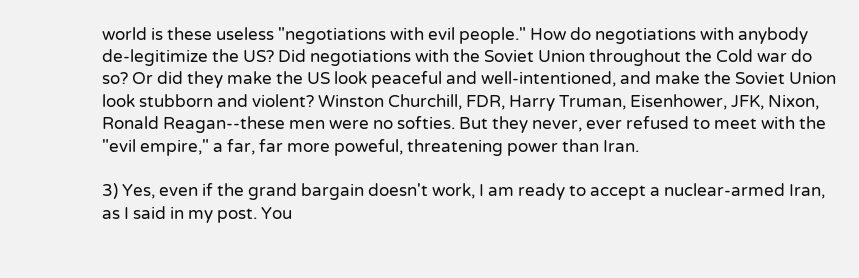world is these useless "negotiations with evil people." How do negotiations with anybody de-legitimize the US? Did negotiations with the Soviet Union throughout the Cold war do so? Or did they make the US look peaceful and well-intentioned, and make the Soviet Union look stubborn and violent? Winston Churchill, FDR, Harry Truman, Eisenhower, JFK, Nixon, Ronald Reagan--these men were no softies. But they never, ever refused to meet with the "evil empire," a far, far more poweful, threatening power than Iran.

3) Yes, even if the grand bargain doesn't work, I am ready to accept a nuclear-armed Iran, as I said in my post. You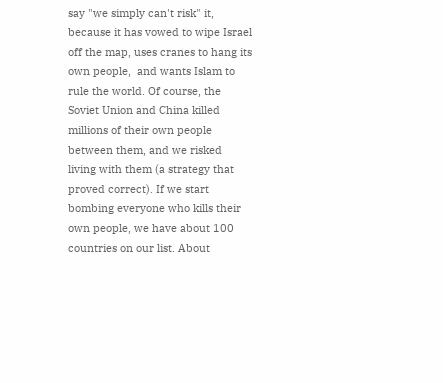say "we simply can't risk" it, because it has vowed to wipe Israel off the map, uses cranes to hang its own people,  and wants Islam to rule the world. Of course, the Soviet Union and China killed millions of their own people between them, and we risked living with them (a strategy that proved correct). If we start bombing everyone who kills their own people, we have about 100 countries on our list. About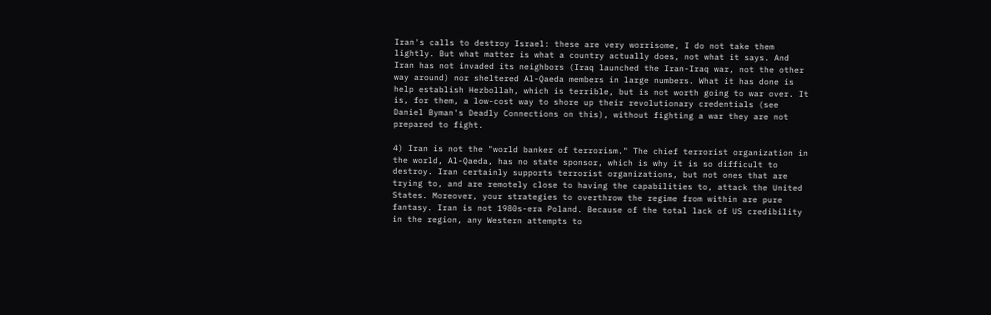Iran's calls to destroy Israel: these are very worrisome, I do not take them lightly. But what matter is what a country actually does, not what it says. And Iran has not invaded its neighbors (Iraq launched the Iran-Iraq war, not the other way around) nor sheltered Al-Qaeda members in large numbers. What it has done is help establish Hezbollah, which is terrible, but is not worth going to war over. It is, for them, a low-cost way to shore up their revolutionary credentials (see Daniel Byman's Deadly Connections on this), without fighting a war they are not prepared to fight.

4) Iran is not the "world banker of terrorism." The chief terrorist organization in the world, Al-Qaeda, has no state sponsor, which is why it is so difficult to destroy. Iran certainly supports terrorist organizations, but not ones that are trying to, and are remotely close to having the capabilities to, attack the United States. Moreover, your strategies to overthrow the regime from within are pure fantasy. Iran is not 1980s-era Poland. Because of the total lack of US credibility in the region, any Western attempts to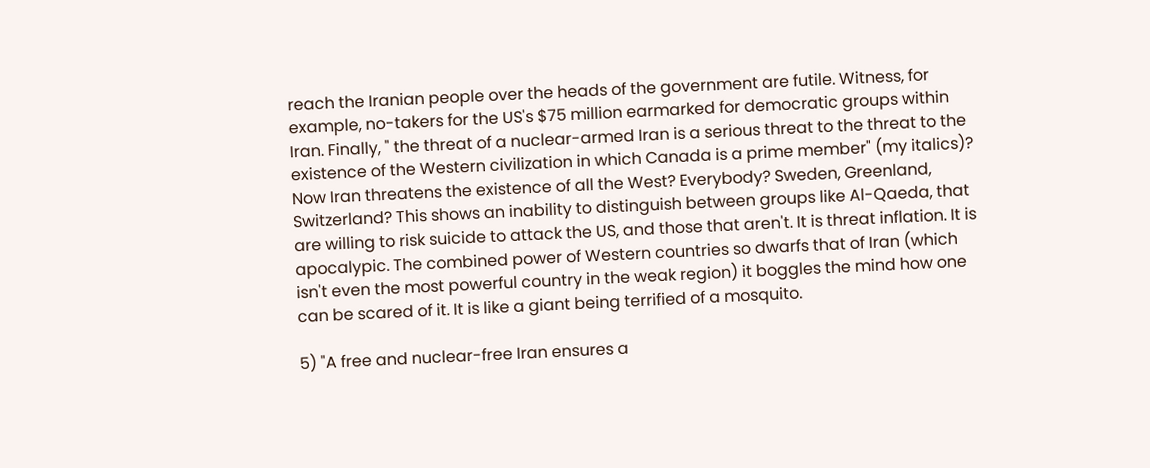reach the Iranian people over the heads of the government are futile. Witness, for example, no-takers for the US's $75 million earmarked for democratic groups within Iran. Finally, " the threat of a nuclear-armed Iran is a serious threat to the threat to the existence of the Western civilization in which Canada is a prime member" (my italics)? Now Iran threatens the existence of all the West? Everybody? Sweden, Greenland, Switzerland? This shows an inability to distinguish between groups like Al-Qaeda, that are willing to risk suicide to attack the US, and those that aren't. It is threat inflation. It is apocalypic. The combined power of Western countries so dwarfs that of Iran (which isn't even the most powerful country in the weak region) it boggles the mind how one can be scared of it. It is like a giant being terrified of a mosquito.

5) "A free and nuclear-free Iran ensures a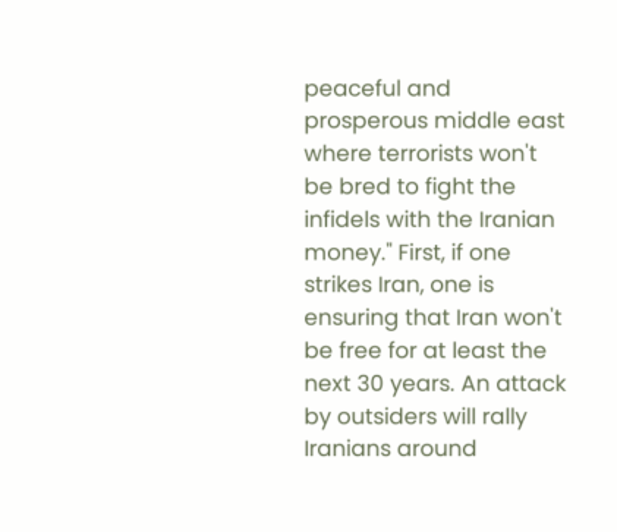peaceful and prosperous middle east where terrorists won't be bred to fight the infidels with the Iranian money." First, if one strikes Iran, one is ensuring that Iran won't be free for at least the next 30 years. An attack by outsiders will rally Iranians around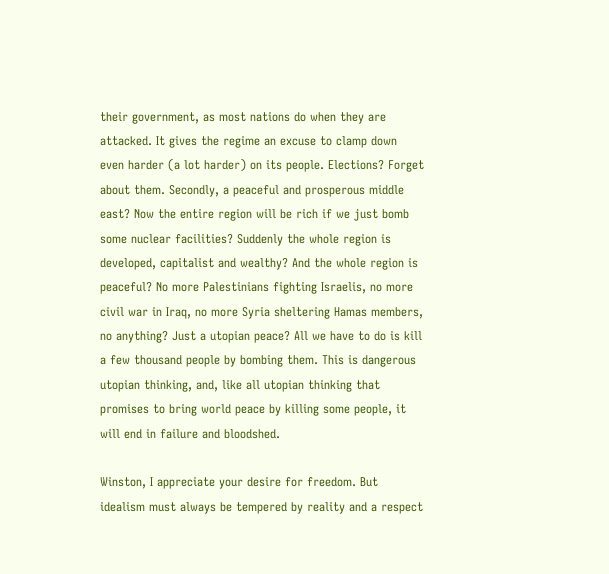their government, as most nations do when they are attacked. It gives the regime an excuse to clamp down even harder (a lot harder) on its people. Elections? Forget about them. Secondly, a peaceful and prosperous middle east? Now the entire region will be rich if we just bomb some nuclear facilities? Suddenly the whole region is developed, capitalist and wealthy? And the whole region is peaceful? No more Palestinians fighting Israelis, no more civil war in Iraq, no more Syria sheltering Hamas members, no anything? Just a utopian peace? All we have to do is kill a few thousand people by bombing them. This is dangerous utopian thinking, and, like all utopian thinking that promises to bring world peace by killing some people, it will end in failure and bloodshed.

Winston, I appreciate your desire for freedom. But idealism must always be tempered by reality and a respect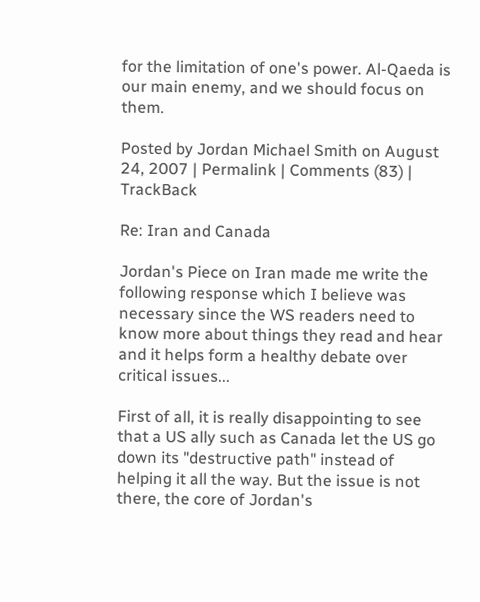for the limitation of one's power. Al-Qaeda is our main enemy, and we should focus on them.

Posted by Jordan Michael Smith on August 24, 2007 | Permalink | Comments (83) | TrackBack

Re: Iran and Canada

Jordan's Piece on Iran made me write the following response which I believe was necessary since the WS readers need to know more about things they read and hear and it helps form a healthy debate over critical issues...

First of all, it is really disappointing to see that a US ally such as Canada let the US go down its "destructive path" instead of helping it all the way. But the issue is not there, the core of Jordan's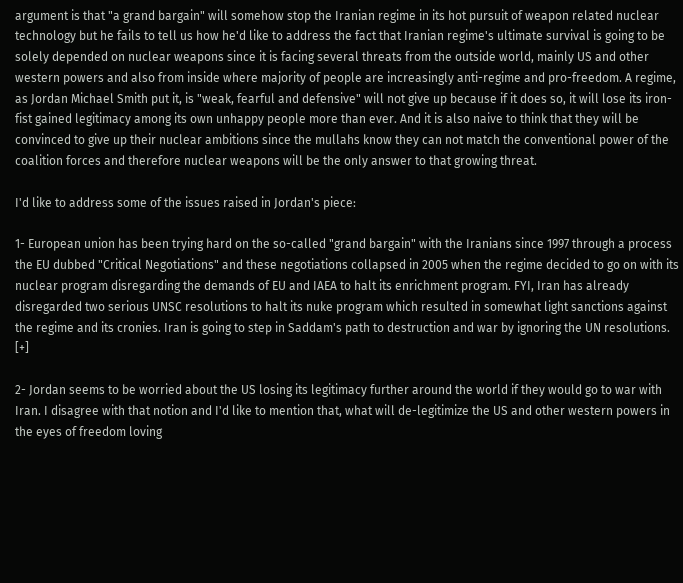argument is that "a grand bargain" will somehow stop the Iranian regime in its hot pursuit of weapon related nuclear technology but he fails to tell us how he'd like to address the fact that Iranian regime's ultimate survival is going to be solely depended on nuclear weapons since it is facing several threats from the outside world, mainly US and other western powers and also from inside where majority of people are increasingly anti-regime and pro-freedom. A regime, as Jordan Michael Smith put it, is "weak, fearful and defensive" will not give up because if it does so, it will lose its iron-fist gained legitimacy among its own unhappy people more than ever. And it is also naive to think that they will be convinced to give up their nuclear ambitions since the mullahs know they can not match the conventional power of the coalition forces and therefore nuclear weapons will be the only answer to that growing threat.

I'd like to address some of the issues raised in Jordan's piece:

1- European union has been trying hard on the so-called "grand bargain" with the Iranians since 1997 through a process the EU dubbed "Critical Negotiations" and these negotiations collapsed in 2005 when the regime decided to go on with its nuclear program disregarding the demands of EU and IAEA to halt its enrichment program. FYI, Iran has already disregarded two serious UNSC resolutions to halt its nuke program which resulted in somewhat light sanctions against the regime and its cronies. Iran is going to step in Saddam's path to destruction and war by ignoring the UN resolutions. [+]

2- Jordan seems to be worried about the US losing its legitimacy further around the world if they would go to war with Iran. I disagree with that notion and I'd like to mention that, what will de-legitimize the US and other western powers in the eyes of freedom loving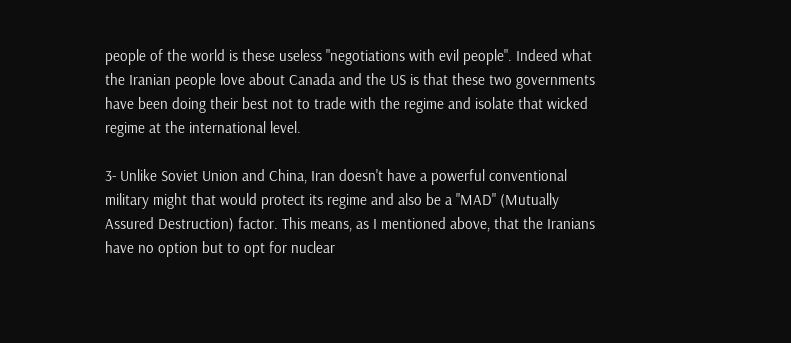people of the world is these useless "negotiations with evil people". Indeed what the Iranian people love about Canada and the US is that these two governments have been doing their best not to trade with the regime and isolate that wicked regime at the international level.

3- Unlike Soviet Union and China, Iran doesn't have a powerful conventional military might that would protect its regime and also be a "MAD" (Mutually Assured Destruction) factor. This means, as I mentioned above, that the Iranians have no option but to opt for nuclear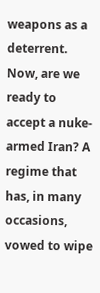weapons as a deterrent. Now, are we ready to accept a nuke-armed Iran? A regime that has, in many occasions, vowed to wipe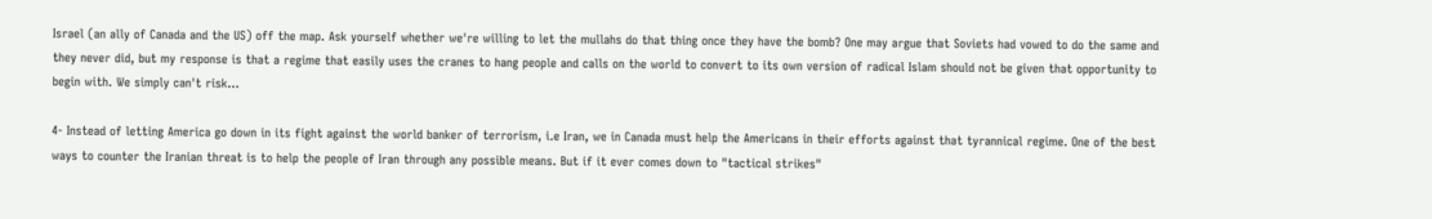Israel (an ally of Canada and the US) off the map. Ask yourself whether we're willing to let the mullahs do that thing once they have the bomb? One may argue that Soviets had vowed to do the same and they never did, but my response is that a regime that easily uses the cranes to hang people and calls on the world to convert to its own version of radical Islam should not be given that opportunity to begin with. We simply can't risk...

4- Instead of letting America go down in its fight against the world banker of terrorism, i.e Iran, we in Canada must help the Americans in their efforts against that tyrannical regime. One of the best ways to counter the Iranian threat is to help the people of Iran through any possible means. But if it ever comes down to "tactical strikes"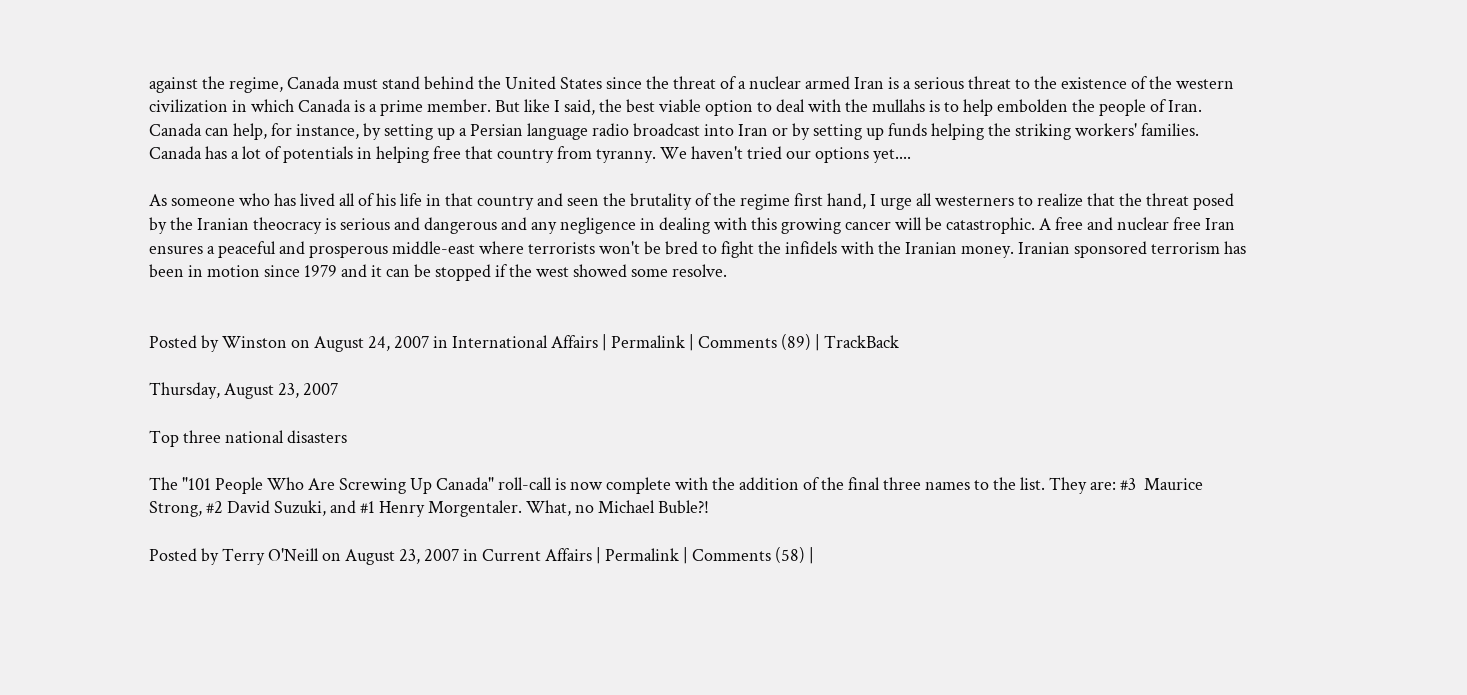against the regime, Canada must stand behind the United States since the threat of a nuclear armed Iran is a serious threat to the existence of the western civilization in which Canada is a prime member. But like I said, the best viable option to deal with the mullahs is to help embolden the people of Iran. Canada can help, for instance, by setting up a Persian language radio broadcast into Iran or by setting up funds helping the striking workers' families. Canada has a lot of potentials in helping free that country from tyranny. We haven't tried our options yet....

As someone who has lived all of his life in that country and seen the brutality of the regime first hand, I urge all westerners to realize that the threat posed by the Iranian theocracy is serious and dangerous and any negligence in dealing with this growing cancer will be catastrophic. A free and nuclear free Iran ensures a peaceful and prosperous middle-east where terrorists won't be bred to fight the infidels with the Iranian money. Iranian sponsored terrorism has been in motion since 1979 and it can be stopped if the west showed some resolve.


Posted by Winston on August 24, 2007 in International Affairs | Permalink | Comments (89) | TrackBack

Thursday, August 23, 2007

Top three national disasters

The "101 People Who Are Screwing Up Canada" roll-call is now complete with the addition of the final three names to the list. They are: #3  Maurice Strong, #2 David Suzuki, and #1 Henry Morgentaler. What, no Michael Buble?!

Posted by Terry O'Neill on August 23, 2007 in Current Affairs | Permalink | Comments (58) |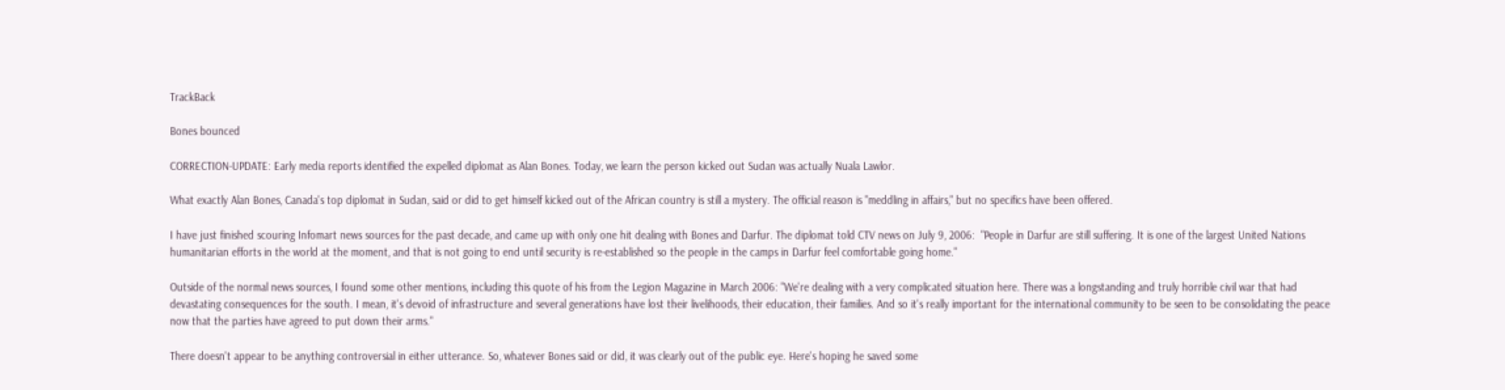TrackBack

Bones bounced

CORRECTION-UPDATE: Early media reports identified the expelled diplomat as Alan Bones. Today, we learn the person kicked out Sudan was actually Nuala Lawlor.

What exactly Alan Bones, Canada's top diplomat in Sudan, said or did to get himself kicked out of the African country is still a mystery. The official reason is "meddling in affairs," but no specifics have been offered.

I have just finished scouring Infomart news sources for the past decade, and came up with only one hit dealing with Bones and Darfur. The diplomat told CTV news on July 9, 2006:  "People in Darfur are still suffering. It is one of the largest United Nations humanitarian efforts in the world at the moment, and that is not going to end until security is re-established so the people in the camps in Darfur feel comfortable going home."

Outside of the normal news sources, I found some other mentions, including this quote of his from the Legion Magazine in March 2006: "We're dealing with a very complicated situation here. There was a longstanding and truly horrible civil war that had devastating consequences for the south. I mean, it's devoid of infrastructure and several generations have lost their livelihoods, their education, their families. And so it's really important for the international community to be seen to be consolidating the peace now that the parties have agreed to put down their arms."

There doesn't appear to be anything controversial in either utterance. So, whatever Bones said or did, it was clearly out of the public eye. Here's hoping he saved some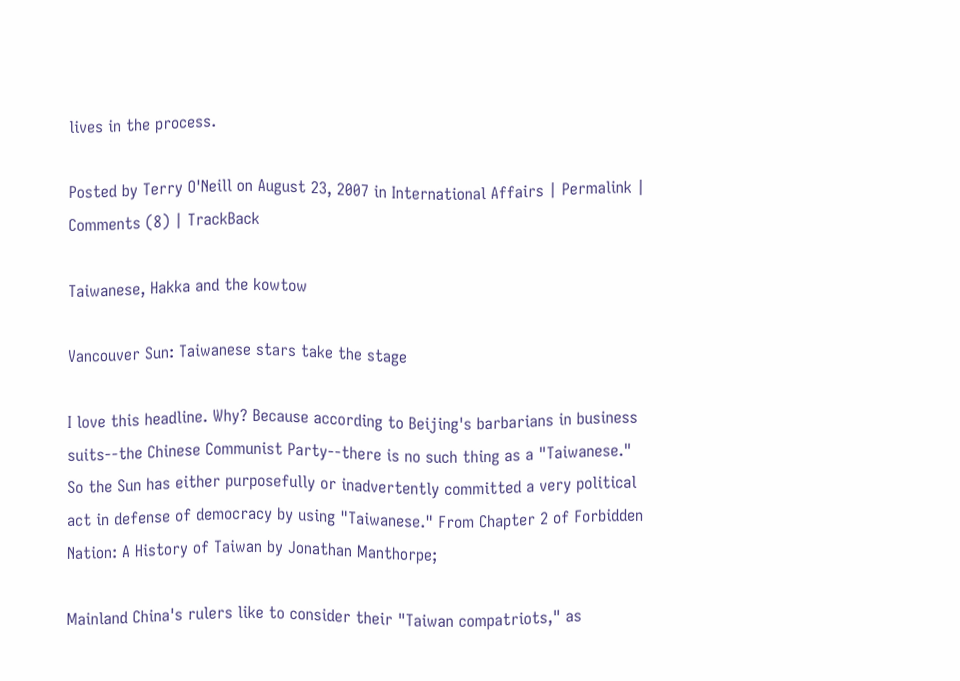lives in the process.

Posted by Terry O'Neill on August 23, 2007 in International Affairs | Permalink | Comments (8) | TrackBack

Taiwanese, Hakka and the kowtow

Vancouver Sun: Taiwanese stars take the stage

I love this headline. Why? Because according to Beijing's barbarians in business suits--the Chinese Communist Party--there is no such thing as a "Taiwanese." So the Sun has either purposefully or inadvertently committed a very political act in defense of democracy by using "Taiwanese." From Chapter 2 of Forbidden Nation: A History of Taiwan by Jonathan Manthorpe;

Mainland China's rulers like to consider their "Taiwan compatriots," as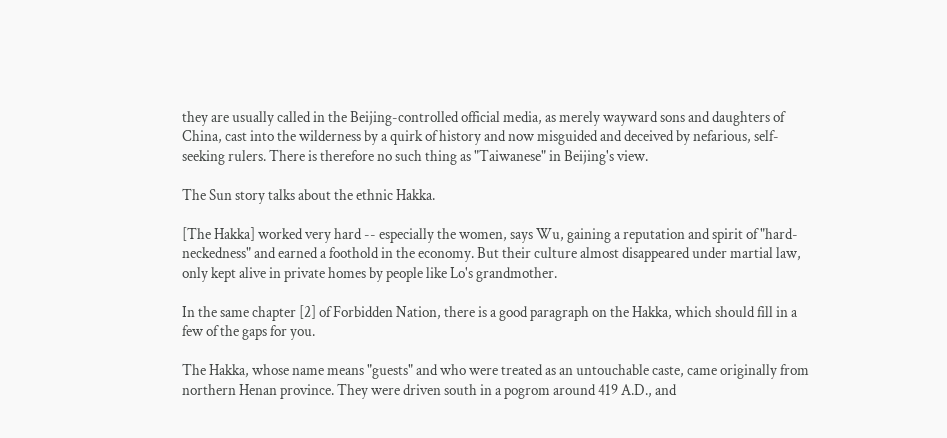they are usually called in the Beijing-controlled official media, as merely wayward sons and daughters of China, cast into the wilderness by a quirk of history and now misguided and deceived by nefarious, self-seeking rulers. There is therefore no such thing as "Taiwanese" in Beijing's view.

The Sun story talks about the ethnic Hakka.

[The Hakka] worked very hard -- especially the women, says Wu, gaining a reputation and spirit of "hard-neckedness" and earned a foothold in the economy. But their culture almost disappeared under martial law, only kept alive in private homes by people like Lo's grandmother.

In the same chapter [2] of Forbidden Nation, there is a good paragraph on the Hakka, which should fill in a few of the gaps for you.

The Hakka, whose name means "guests" and who were treated as an untouchable caste, came originally from northern Henan province. They were driven south in a pogrom around 419 A.D., and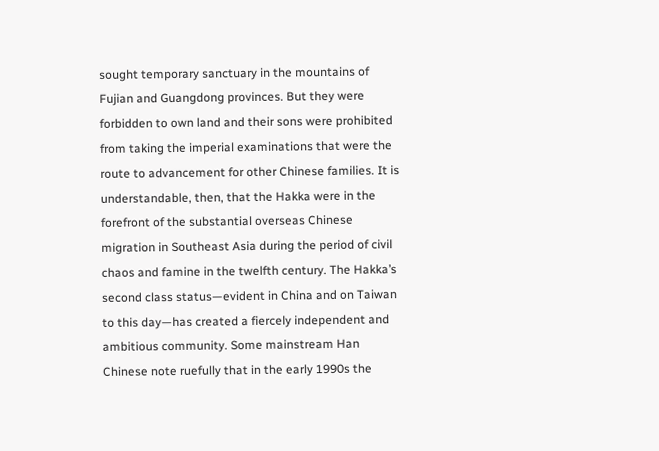sought temporary sanctuary in the mountains of Fujian and Guangdong provinces. But they were forbidden to own land and their sons were prohibited from taking the imperial examinations that were the route to advancement for other Chinese families. It is understandable, then, that the Hakka were in the forefront of the substantial overseas Chinese migration in Southeast Asia during the period of civil chaos and famine in the twelfth century. The Hakka’s second class status—evident in China and on Taiwan to this day—has created a fiercely independent and ambitious community. Some mainstream Han Chinese note ruefully that in the early 1990s the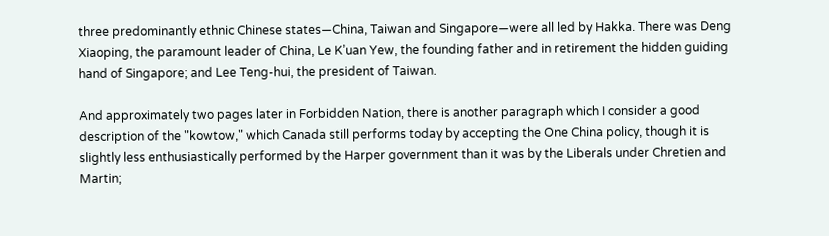three predominantly ethnic Chinese states—China, Taiwan and Singapore—were all led by Hakka. There was Deng Xiaoping, the paramount leader of China, Le K’uan Yew, the founding father and in retirement the hidden guiding hand of Singapore; and Lee Teng-hui, the president of Taiwan.

And approximately two pages later in Forbidden Nation, there is another paragraph which I consider a good description of the "kowtow," which Canada still performs today by accepting the One China policy, though it is slightly less enthusiastically performed by the Harper government than it was by the Liberals under Chretien and Martin;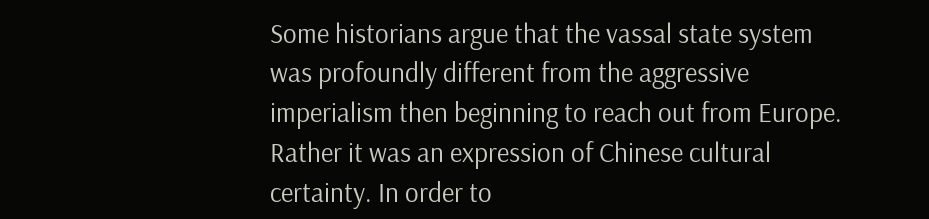Some historians argue that the vassal state system was profoundly different from the aggressive imperialism then beginning to reach out from Europe. Rather it was an expression of Chinese cultural certainty. In order to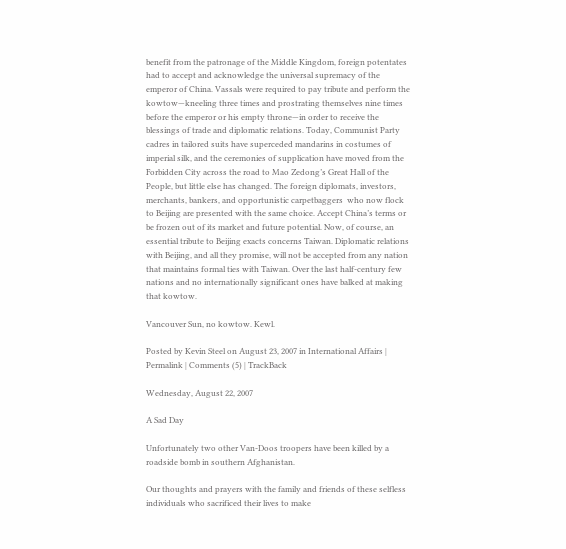benefit from the patronage of the Middle Kingdom, foreign potentates had to accept and acknowledge the universal supremacy of the emperor of China. Vassals were required to pay tribute and perform the kowtow—kneeling three times and prostrating themselves nine times before the emperor or his empty throne—in order to receive the blessings of trade and diplomatic relations. Today, Communist Party cadres in tailored suits have superceded mandarins in costumes of imperial silk, and the ceremonies of supplication have moved from the Forbidden City across the road to Mao Zedong’s Great Hall of the People, but little else has changed. The foreign diplomats, investors, merchants, bankers, and opportunistic carpetbaggers  who now flock to Beijing are presented with the same choice. Accept China’s terms or be frozen out of its market and future potential. Now, of course, an essential tribute to Beijing exacts concerns Taiwan. Diplomatic relations with Beijing, and all they promise, will not be accepted from any nation that maintains formal ties with Taiwan. Over the last half-century few nations and no internationally significant ones have balked at making that kowtow.

Vancouver Sun, no kowtow. Kewl.

Posted by Kevin Steel on August 23, 2007 in International Affairs | Permalink | Comments (5) | TrackBack

Wednesday, August 22, 2007

A Sad Day

Unfortunately two other Van-Doos troopers have been killed by a roadside bomb in southern Afghanistan.

Our thoughts and prayers with the family and friends of these selfless individuals who sacrificed their lives to make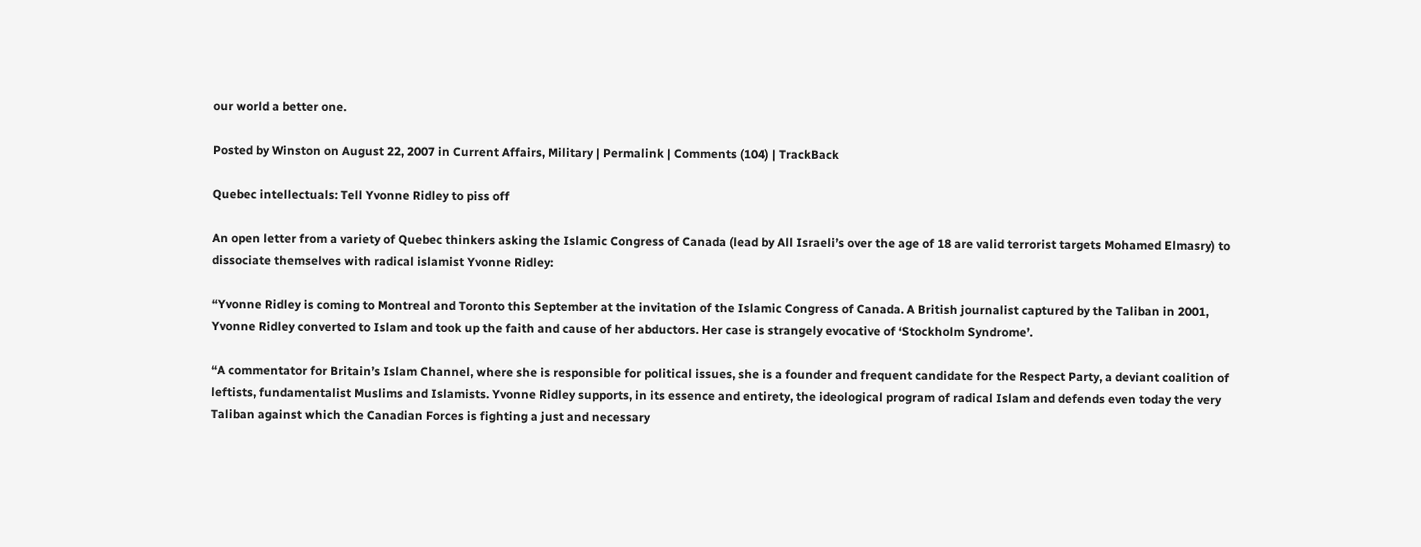our world a better one.

Posted by Winston on August 22, 2007 in Current Affairs, Military | Permalink | Comments (104) | TrackBack

Quebec intellectuals: Tell Yvonne Ridley to piss off

An open letter from a variety of Quebec thinkers asking the Islamic Congress of Canada (lead by All Israeli’s over the age of 18 are valid terrorist targets Mohamed Elmasry) to dissociate themselves with radical islamist Yvonne Ridley:

“Yvonne Ridley is coming to Montreal and Toronto this September at the invitation of the Islamic Congress of Canada. A British journalist captured by the Taliban in 2001, Yvonne Ridley converted to Islam and took up the faith and cause of her abductors. Her case is strangely evocative of ‘Stockholm Syndrome’.

“A commentator for Britain’s Islam Channel, where she is responsible for political issues, she is a founder and frequent candidate for the Respect Party, a deviant coalition of leftists, fundamentalist Muslims and Islamists. Yvonne Ridley supports, in its essence and entirety, the ideological program of radical Islam and defends even today the very Taliban against which the Canadian Forces is fighting a just and necessary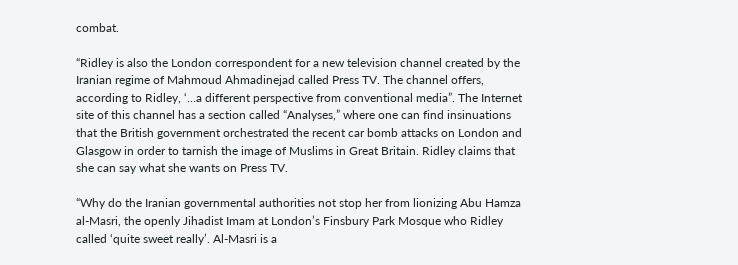combat.

“Ridley is also the London correspondent for a new television channel created by the Iranian regime of Mahmoud Ahmadinejad called Press TV. The channel offers, according to Ridley, ‘…a different perspective from conventional media”. The Internet site of this channel has a section called “Analyses,” where one can find insinuations that the British government orchestrated the recent car bomb attacks on London and Glasgow in order to tarnish the image of Muslims in Great Britain. Ridley claims that she can say what she wants on Press TV.

“Why do the Iranian governmental authorities not stop her from lionizing Abu Hamza al-Masri, the openly Jihadist Imam at London’s Finsbury Park Mosque who Ridley called ‘quite sweet really’. Al-Masri is a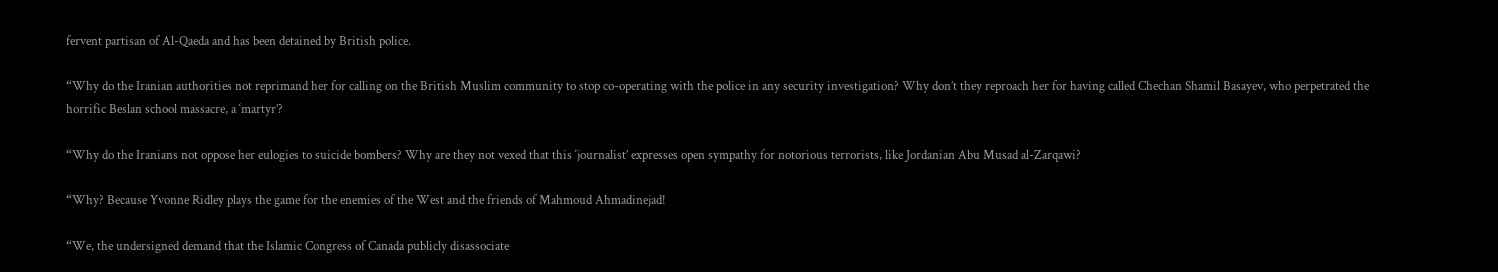fervent partisan of Al-Qaeda and has been detained by British police.

“Why do the Iranian authorities not reprimand her for calling on the British Muslim community to stop co-operating with the police in any security investigation? Why don’t they reproach her for having called Chechan Shamil Basayev, who perpetrated the horrific Beslan school massacre, a ‘martyr’?

“Why do the Iranians not oppose her eulogies to suicide bombers? Why are they not vexed that this ‘journalist’ expresses open sympathy for notorious terrorists, like Jordanian Abu Musad al-Zarqawi?

“Why? Because Yvonne Ridley plays the game for the enemies of the West and the friends of Mahmoud Ahmadinejad!

“We, the undersigned demand that the Islamic Congress of Canada publicly disassociate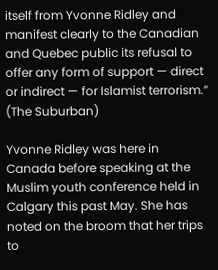itself from Yvonne Ridley and manifest clearly to the Canadian and Quebec public its refusal to offer any form of support — direct or indirect — for Islamist terrorism.” (The Suburban)

Yvonne Ridley was here in Canada before speaking at the Muslim youth conference held in Calgary this past May. She has noted on the broom that her trips to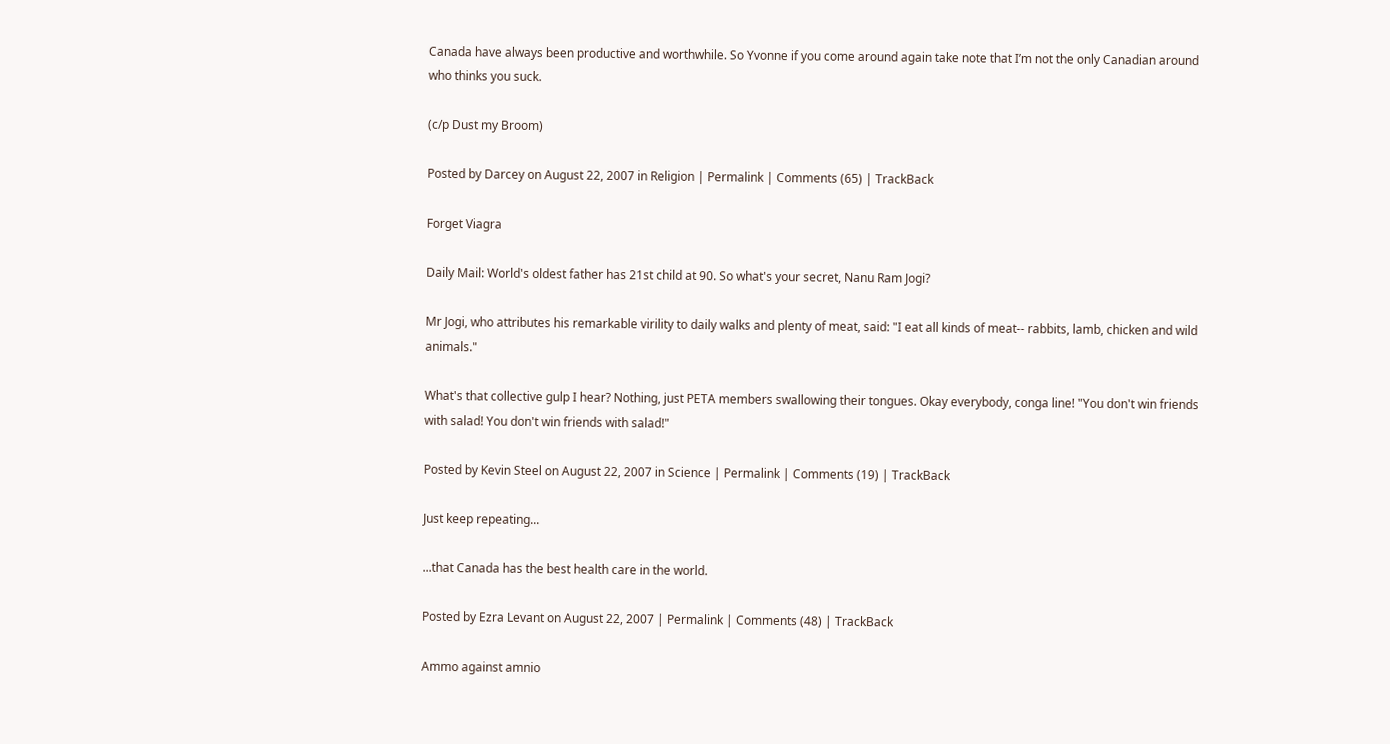Canada have always been productive and worthwhile. So Yvonne if you come around again take note that I’m not the only Canadian around who thinks you suck.

(c/p Dust my Broom)

Posted by Darcey on August 22, 2007 in Religion | Permalink | Comments (65) | TrackBack

Forget Viagra

Daily Mail: World's oldest father has 21st child at 90. So what's your secret, Nanu Ram Jogi?

Mr Jogi, who attributes his remarkable virility to daily walks and plenty of meat, said: "I eat all kinds of meat-- rabbits, lamb, chicken and wild animals."

What's that collective gulp I hear? Nothing, just PETA members swallowing their tongues. Okay everybody, conga line! "You don't win friends with salad! You don't win friends with salad!"

Posted by Kevin Steel on August 22, 2007 in Science | Permalink | Comments (19) | TrackBack

Just keep repeating...

...that Canada has the best health care in the world.

Posted by Ezra Levant on August 22, 2007 | Permalink | Comments (48) | TrackBack

Ammo against amnio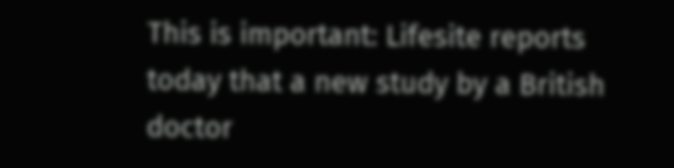This is important: Lifesite reports today that a new study by a British doctor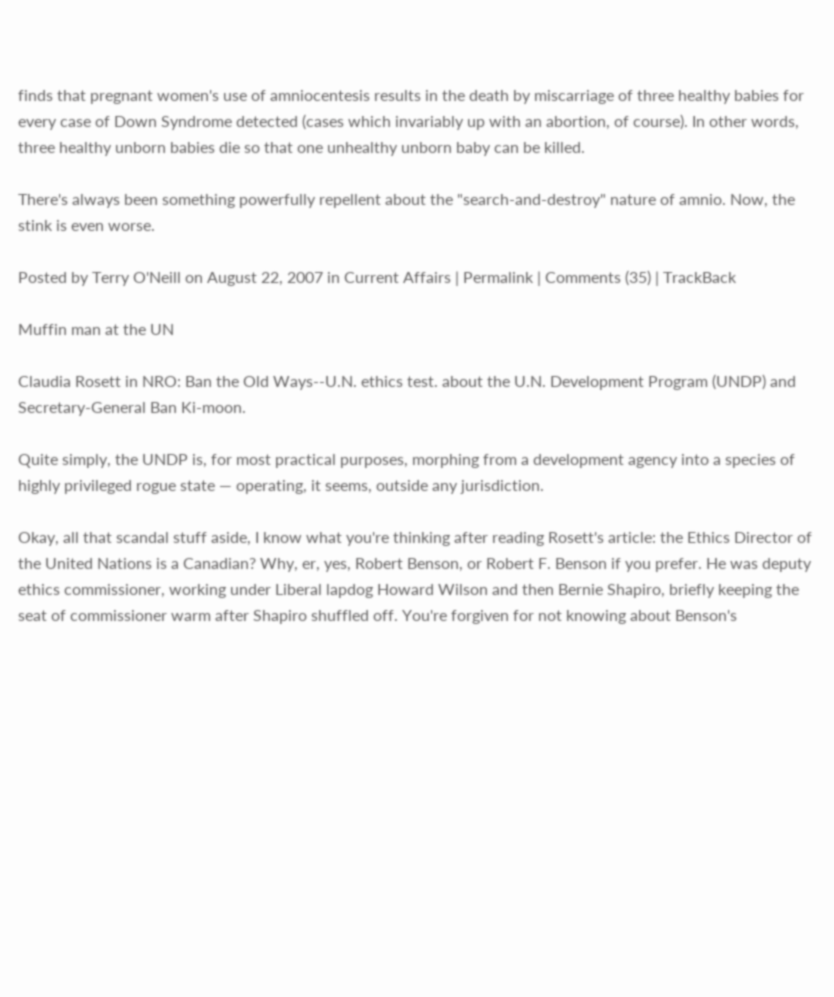finds that pregnant women's use of amniocentesis results in the death by miscarriage of three healthy babies for every case of Down Syndrome detected (cases which invariably up with an abortion, of course). In other words, three healthy unborn babies die so that one unhealthy unborn baby can be killed.

There's always been something powerfully repellent about the "search-and-destroy" nature of amnio. Now, the stink is even worse.

Posted by Terry O'Neill on August 22, 2007 in Current Affairs | Permalink | Comments (35) | TrackBack

Muffin man at the UN

Claudia Rosett in NRO: Ban the Old Ways--U.N. ethics test. about the U.N. Development Program (UNDP) and Secretary-General Ban Ki-moon.

Quite simply, the UNDP is, for most practical purposes, morphing from a development agency into a species of highly privileged rogue state — operating, it seems, outside any jurisdiction.

Okay, all that scandal stuff aside, I know what you're thinking after reading Rosett's article: the Ethics Director of the United Nations is a Canadian? Why, er, yes, Robert Benson, or Robert F. Benson if you prefer. He was deputy ethics commissioner, working under Liberal lapdog Howard Wilson and then Bernie Shapiro, briefly keeping the seat of commissioner warm after Shapiro shuffled off. You're forgiven for not knowing about Benson's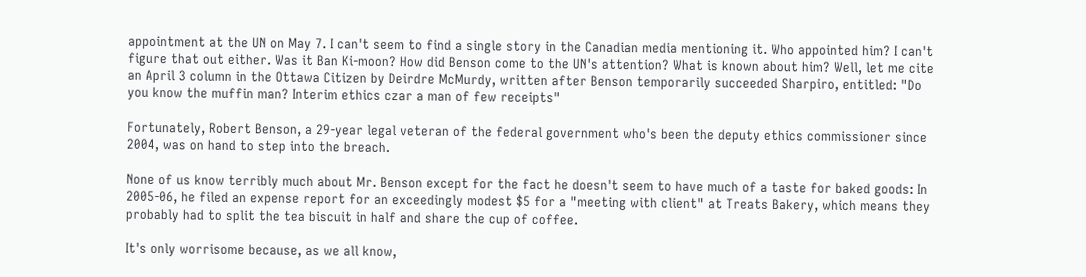appointment at the UN on May 7. I can't seem to find a single story in the Canadian media mentioning it. Who appointed him? I can't figure that out either. Was it Ban Ki-moon? How did Benson come to the UN's attention? What is known about him? Well, let me cite an April 3 column in the Ottawa Citizen by Deirdre McMurdy, written after Benson temporarily succeeded Sharpiro, entitled: "Do you know the muffin man? Interim ethics czar a man of few receipts"

Fortunately, Robert Benson, a 29-year legal veteran of the federal government who's been the deputy ethics commissioner since 2004, was on hand to step into the breach.

None of us know terribly much about Mr. Benson except for the fact he doesn't seem to have much of a taste for baked goods: In 2005-06, he filed an expense report for an exceedingly modest $5 for a "meeting with client" at Treats Bakery, which means they probably had to split the tea biscuit in half and share the cup of coffee.

It's only worrisome because, as we all know,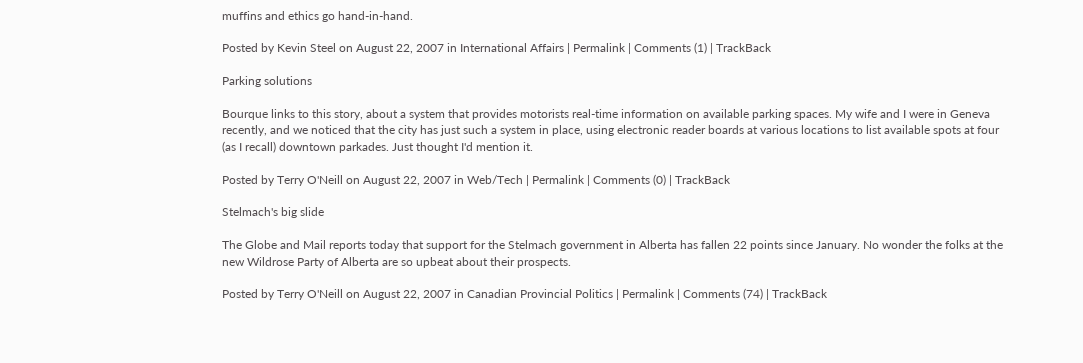muffins and ethics go hand-in-hand.

Posted by Kevin Steel on August 22, 2007 in International Affairs | Permalink | Comments (1) | TrackBack

Parking solutions

Bourque links to this story, about a system that provides motorists real-time information on available parking spaces. My wife and I were in Geneva recently, and we noticed that the city has just such a system in place, using electronic reader boards at various locations to list available spots at four (as I recall) downtown parkades. Just thought I'd mention it.

Posted by Terry O'Neill on August 22, 2007 in Web/Tech | Permalink | Comments (0) | TrackBack

Stelmach's big slide

The Globe and Mail reports today that support for the Stelmach government in Alberta has fallen 22 points since January. No wonder the folks at the new Wildrose Party of Alberta are so upbeat about their prospects.

Posted by Terry O'Neill on August 22, 2007 in Canadian Provincial Politics | Permalink | Comments (74) | TrackBack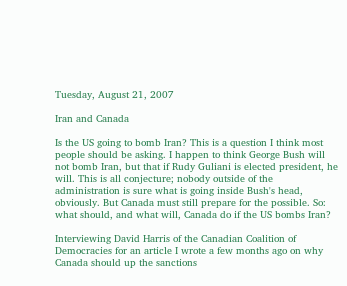Tuesday, August 21, 2007

Iran and Canada

Is the US going to bomb Iran? This is a question I think most people should be asking. I happen to think George Bush will not bomb Iran, but that if Rudy Guliani is elected president, he will. This is all conjecture; nobody outside of the administration is sure what is going inside Bush's head, obviously. But Canada must still prepare for the possible. So: what should, and what will, Canada do if the US bombs Iran?

Interviewing David Harris of the Canadian Coalition of Democracies for an article I wrote a few months ago on why Canada should up the sanctions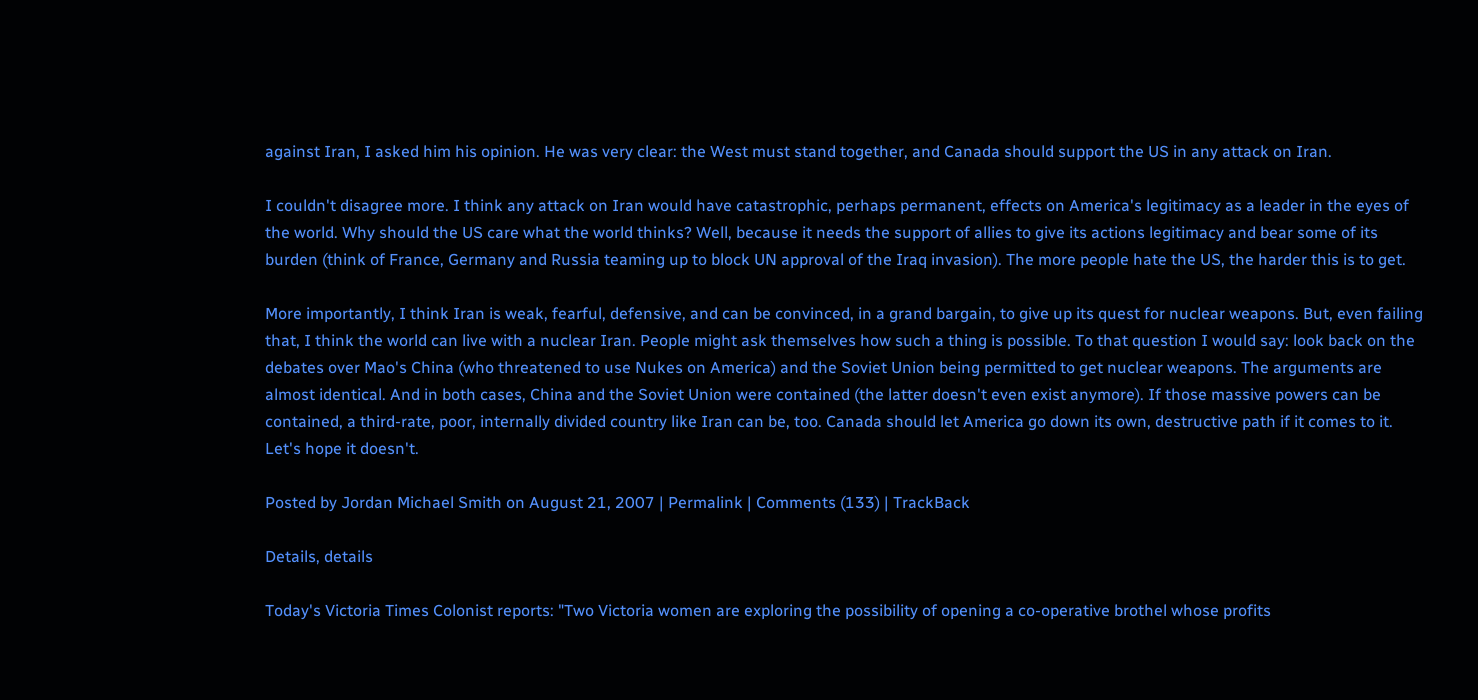against Iran, I asked him his opinion. He was very clear: the West must stand together, and Canada should support the US in any attack on Iran.

I couldn't disagree more. I think any attack on Iran would have catastrophic, perhaps permanent, effects on America's legitimacy as a leader in the eyes of the world. Why should the US care what the world thinks? Well, because it needs the support of allies to give its actions legitimacy and bear some of its burden (think of France, Germany and Russia teaming up to block UN approval of the Iraq invasion). The more people hate the US, the harder this is to get.

More importantly, I think Iran is weak, fearful, defensive, and can be convinced, in a grand bargain, to give up its quest for nuclear weapons. But, even failing that, I think the world can live with a nuclear Iran. People might ask themselves how such a thing is possible. To that question I would say: look back on the debates over Mao's China (who threatened to use Nukes on America) and the Soviet Union being permitted to get nuclear weapons. The arguments are almost identical. And in both cases, China and the Soviet Union were contained (the latter doesn't even exist anymore). If those massive powers can be contained, a third-rate, poor, internally divided country like Iran can be, too. Canada should let America go down its own, destructive path if it comes to it. Let's hope it doesn't.

Posted by Jordan Michael Smith on August 21, 2007 | Permalink | Comments (133) | TrackBack

Details, details

Today's Victoria Times Colonist reports: "Two Victoria women are exploring the possibility of opening a co-operative brothel whose profits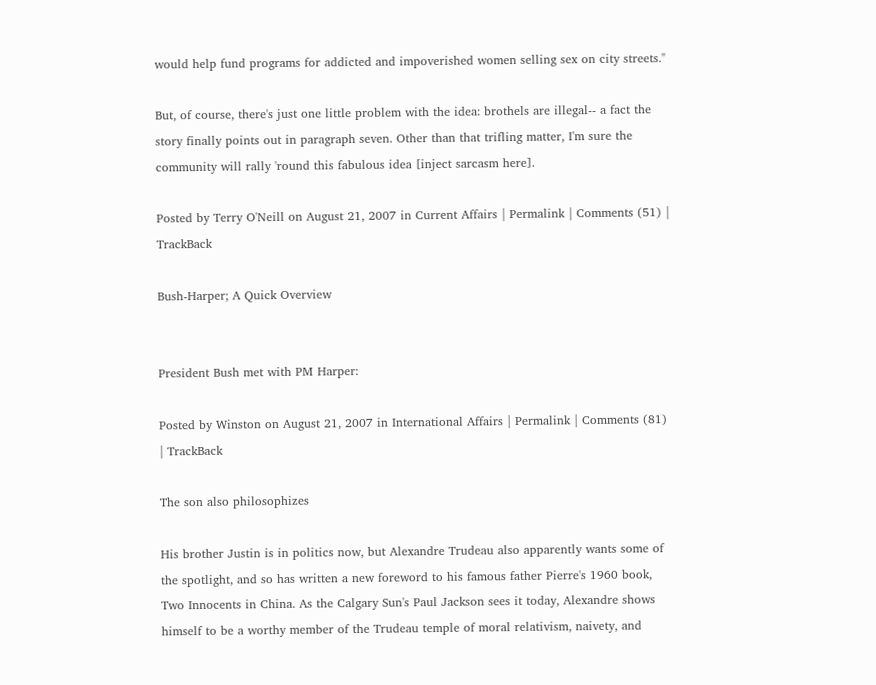would help fund programs for addicted and impoverished women selling sex on city streets."

But, of course, there's just one little problem with the idea: brothels are illegal-- a fact the story finally points out in paragraph seven. Other than that trifling matter, I'm sure the community will rally 'round this fabulous idea [inject sarcasm here].

Posted by Terry O'Neill on August 21, 2007 in Current Affairs | Permalink | Comments (51) | TrackBack

Bush-Harper; A Quick Overview


President Bush met with PM Harper:

Posted by Winston on August 21, 2007 in International Affairs | Permalink | Comments (81) | TrackBack

The son also philosophizes

His brother Justin is in politics now, but Alexandre Trudeau also apparently wants some of the spotlight, and so has written a new foreword to his famous father Pierre's 1960 book, Two Innocents in China. As the Calgary Sun's Paul Jackson sees it today, Alexandre shows himself to be a worthy member of the Trudeau temple of moral relativism, naivety, and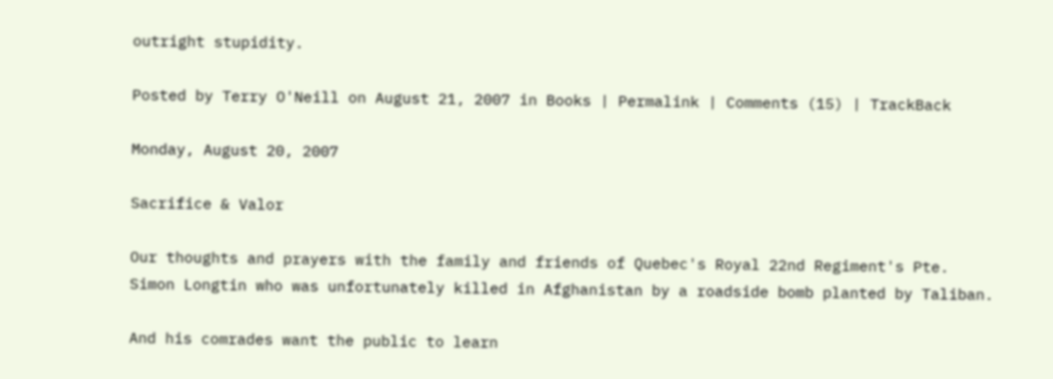outright stupidity.

Posted by Terry O'Neill on August 21, 2007 in Books | Permalink | Comments (15) | TrackBack

Monday, August 20, 2007

Sacrifice & Valor

Our thoughts and prayers with the family and friends of Quebec's Royal 22nd Regiment's Pte. Simon Longtin who was unfortunately killed in Afghanistan by a roadside bomb planted by Taliban.

And his comrades want the public to learn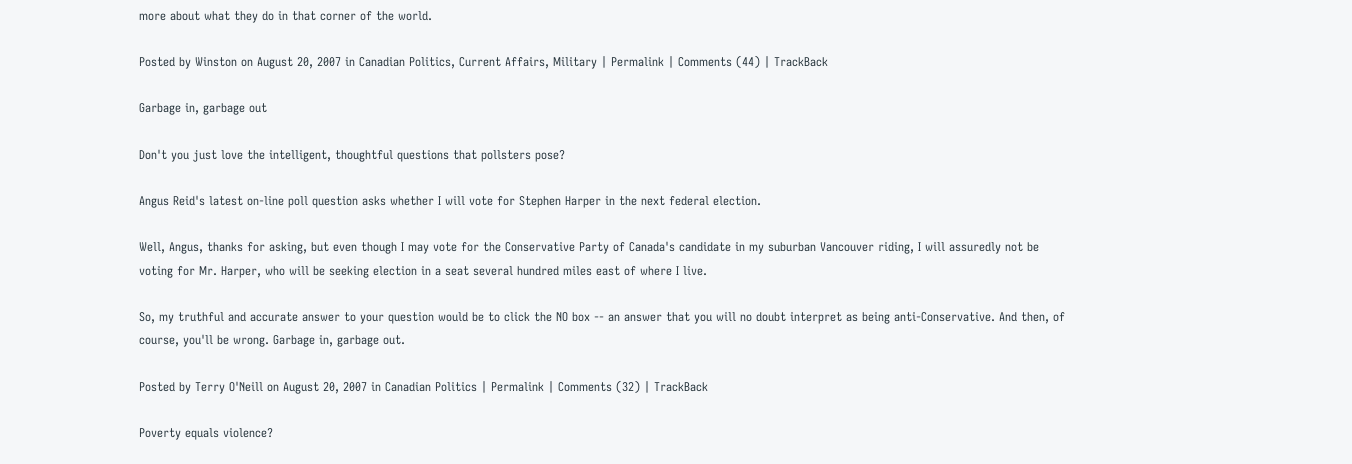more about what they do in that corner of the world.

Posted by Winston on August 20, 2007 in Canadian Politics, Current Affairs, Military | Permalink | Comments (44) | TrackBack

Garbage in, garbage out

Don't you just love the intelligent, thoughtful questions that pollsters pose?

Angus Reid's latest on-line poll question asks whether I will vote for Stephen Harper in the next federal election.

Well, Angus, thanks for asking, but even though I may vote for the Conservative Party of Canada's candidate in my suburban Vancouver riding, I will assuredly not be voting for Mr. Harper, who will be seeking election in a seat several hundred miles east of where I live.

So, my truthful and accurate answer to your question would be to click the NO box -- an answer that you will no doubt interpret as being anti-Conservative. And then, of course, you'll be wrong. Garbage in, garbage out.

Posted by Terry O'Neill on August 20, 2007 in Canadian Politics | Permalink | Comments (32) | TrackBack

Poverty equals violence?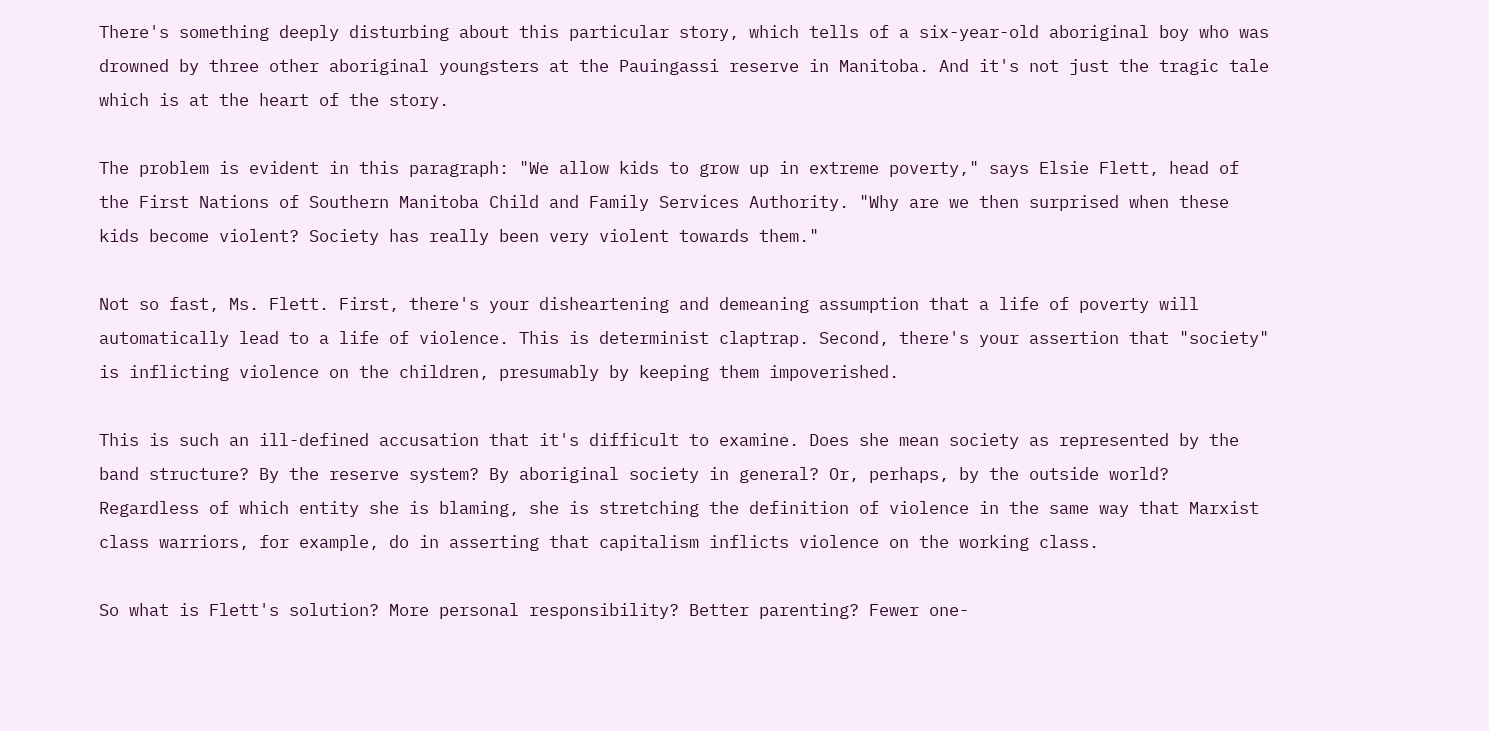There's something deeply disturbing about this particular story, which tells of a six-year-old aboriginal boy who was drowned by three other aboriginal youngsters at the Pauingassi reserve in Manitoba. And it's not just the tragic tale which is at the heart of the story.

The problem is evident in this paragraph: "We allow kids to grow up in extreme poverty," says Elsie Flett, head of the First Nations of Southern Manitoba Child and Family Services Authority. "Why are we then surprised when these kids become violent? Society has really been very violent towards them."

Not so fast, Ms. Flett. First, there's your disheartening and demeaning assumption that a life of poverty will automatically lead to a life of violence. This is determinist claptrap. Second, there's your assertion that "society" is inflicting violence on the children, presumably by keeping them impoverished.

This is such an ill-defined accusation that it's difficult to examine. Does she mean society as represented by the band structure? By the reserve system? By aboriginal society in general? Or, perhaps, by the outside world? Regardless of which entity she is blaming, she is stretching the definition of violence in the same way that Marxist class warriors, for example, do in asserting that capitalism inflicts violence on the working class.

So what is Flett's solution? More personal responsibility? Better parenting? Fewer one-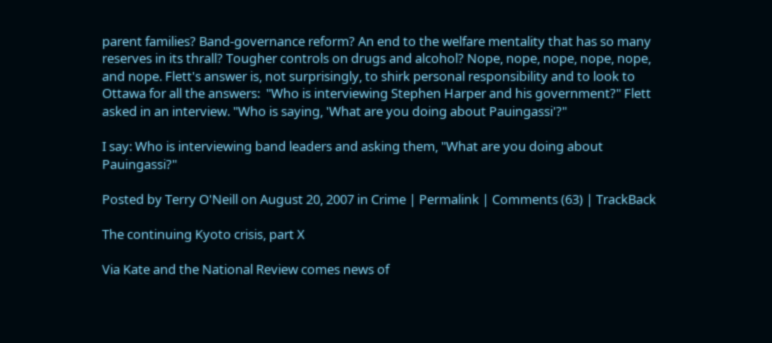parent families? Band-governance reform? An end to the welfare mentality that has so many reserves in its thrall? Tougher controls on drugs and alcohol? Nope, nope, nope, nope, nope, and nope. Flett's answer is, not surprisingly, to shirk personal responsibility and to look to Ottawa for all the answers:  "Who is interviewing Stephen Harper and his government?" Flett asked in an interview. "Who is saying, 'What are you doing about Pauingassi'?"

I say: Who is interviewing band leaders and asking them, "What are you doing about Pauingassi?"

Posted by Terry O'Neill on August 20, 2007 in Crime | Permalink | Comments (63) | TrackBack

The continuing Kyoto crisis, part X

Via Kate and the National Review comes news of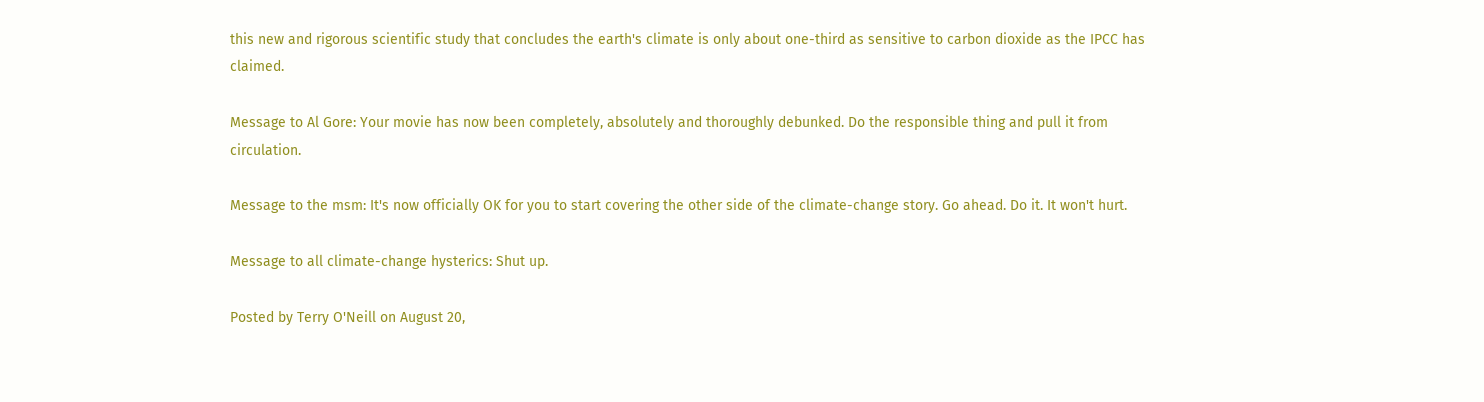this new and rigorous scientific study that concludes the earth's climate is only about one-third as sensitive to carbon dioxide as the IPCC has claimed.

Message to Al Gore: Your movie has now been completely, absolutely and thoroughly debunked. Do the responsible thing and pull it from circulation.

Message to the msm: It's now officially OK for you to start covering the other side of the climate-change story. Go ahead. Do it. It won't hurt.

Message to all climate-change hysterics: Shut up.

Posted by Terry O'Neill on August 20,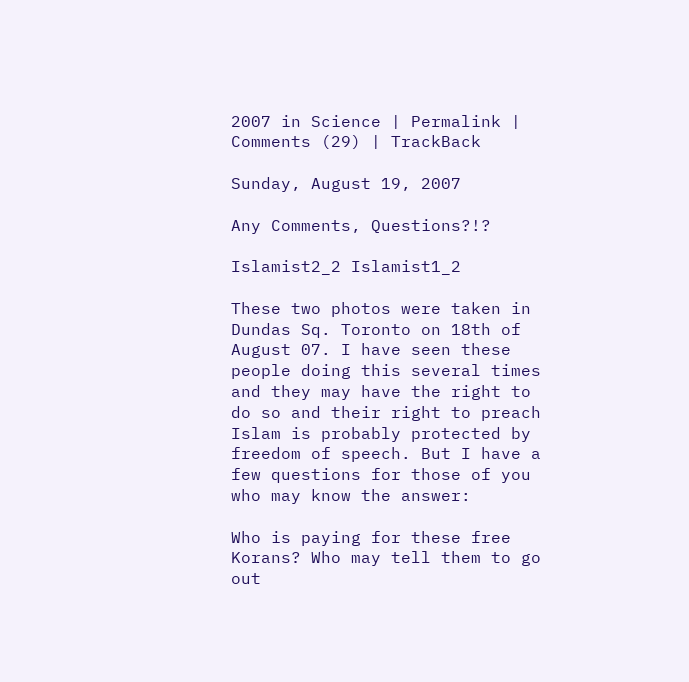2007 in Science | Permalink | Comments (29) | TrackBack

Sunday, August 19, 2007

Any Comments, Questions?!?

Islamist2_2 Islamist1_2

These two photos were taken in Dundas Sq. Toronto on 18th of August 07. I have seen these people doing this several times and they may have the right to do so and their right to preach Islam is probably protected by freedom of speech. But I have a few questions for those of you who may know the answer:

Who is paying for these free Korans? Who may tell them to go out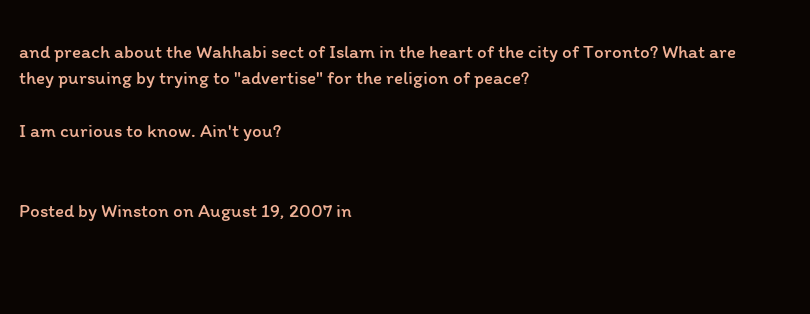and preach about the Wahhabi sect of Islam in the heart of the city of Toronto? What are they pursuing by trying to "advertise" for the religion of peace?

I am curious to know. Ain't you?


Posted by Winston on August 19, 2007 in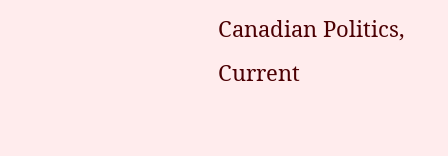Canadian Politics, Current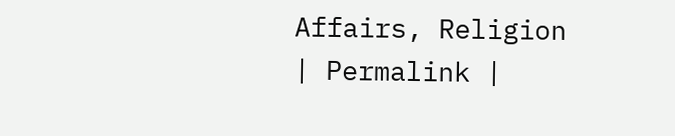Affairs, Religion | Permalink |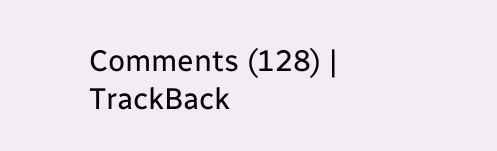Comments (128) | TrackBack